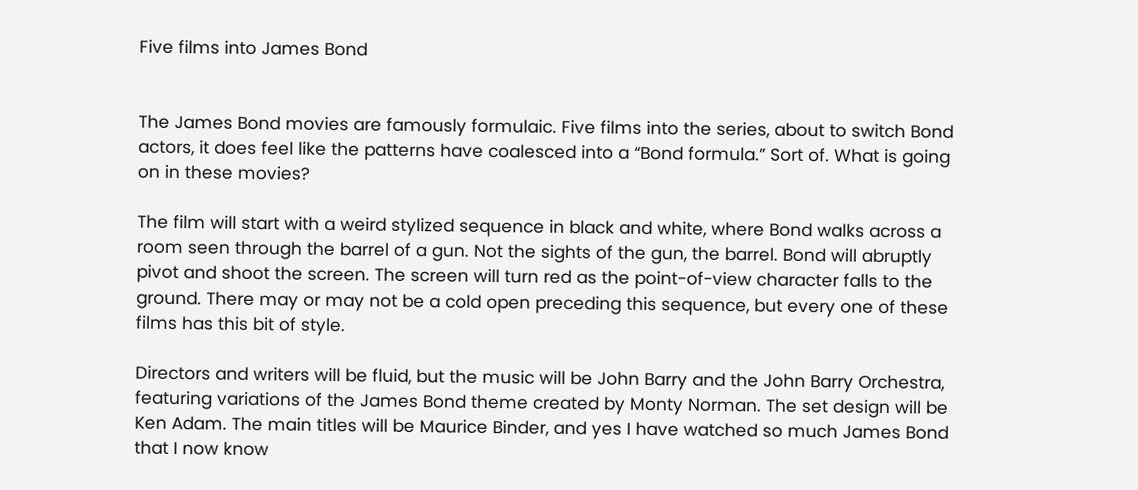Five films into James Bond


The James Bond movies are famously formulaic. Five films into the series, about to switch Bond actors, it does feel like the patterns have coalesced into a “Bond formula.” Sort of. What is going on in these movies?

The film will start with a weird stylized sequence in black and white, where Bond walks across a room seen through the barrel of a gun. Not the sights of the gun, the barrel. Bond will abruptly pivot and shoot the screen. The screen will turn red as the point-of-view character falls to the ground. There may or may not be a cold open preceding this sequence, but every one of these films has this bit of style.

Directors and writers will be fluid, but the music will be John Barry and the John Barry Orchestra, featuring variations of the James Bond theme created by Monty Norman. The set design will be Ken Adam. The main titles will be Maurice Binder, and yes I have watched so much James Bond that I now know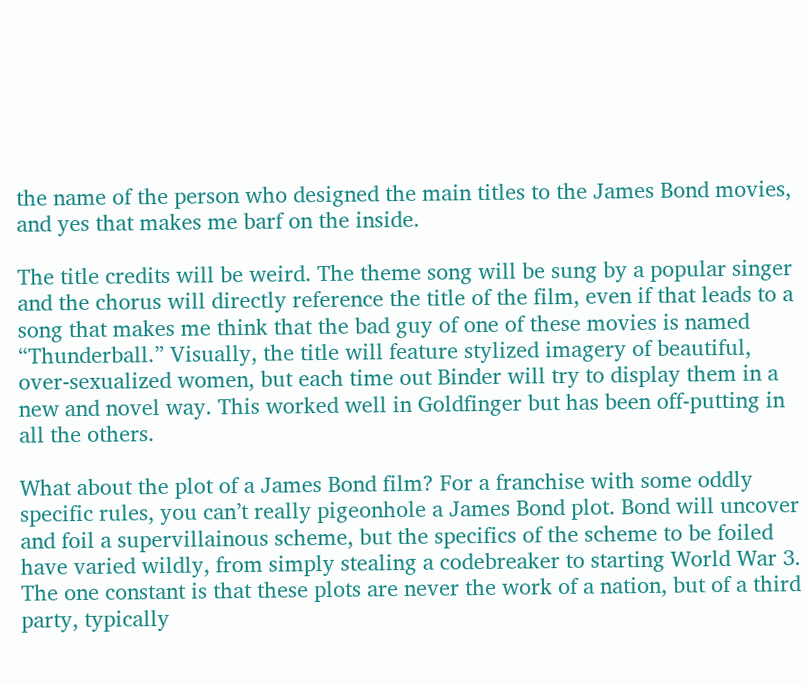the name of the person who designed the main titles to the James Bond movies, and yes that makes me barf on the inside.

The title credits will be weird. The theme song will be sung by a popular singer and the chorus will directly reference the title of the film, even if that leads to a song that makes me think that the bad guy of one of these movies is named “Thunderball.” Visually, the title will feature stylized imagery of beautiful, over-sexualized women, but each time out Binder will try to display them in a new and novel way. This worked well in Goldfinger but has been off-putting in all the others.

What about the plot of a James Bond film? For a franchise with some oddly specific rules, you can’t really pigeonhole a James Bond plot. Bond will uncover and foil a supervillainous scheme, but the specifics of the scheme to be foiled have varied wildly, from simply stealing a codebreaker to starting World War 3. The one constant is that these plots are never the work of a nation, but of a third party, typically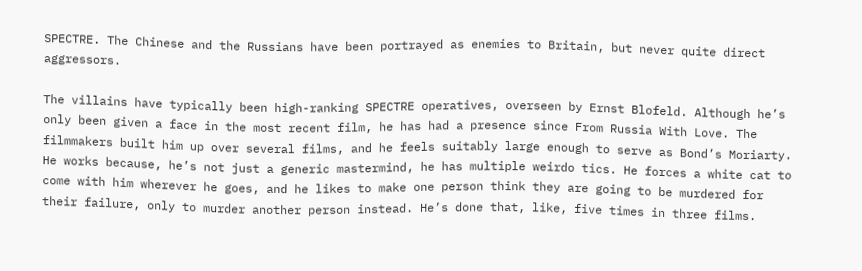SPECTRE. The Chinese and the Russians have been portrayed as enemies to Britain, but never quite direct aggressors.

The villains have typically been high-ranking SPECTRE operatives, overseen by Ernst Blofeld. Although he’s only been given a face in the most recent film, he has had a presence since From Russia With Love. The filmmakers built him up over several films, and he feels suitably large enough to serve as Bond’s Moriarty. He works because, he’s not just a generic mastermind, he has multiple weirdo tics. He forces a white cat to come with him wherever he goes, and he likes to make one person think they are going to be murdered for their failure, only to murder another person instead. He’s done that, like, five times in three films.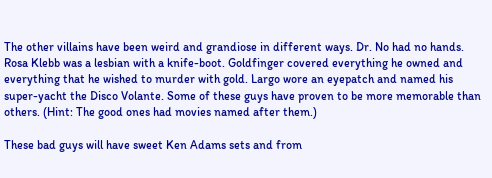The other villains have been weird and grandiose in different ways. Dr. No had no hands. Rosa Klebb was a lesbian with a knife-boot. Goldfinger covered everything he owned and everything that he wished to murder with gold. Largo wore an eyepatch and named his super-yacht the Disco Volante. Some of these guys have proven to be more memorable than others. (Hint: The good ones had movies named after them.)

These bad guys will have sweet Ken Adams sets and from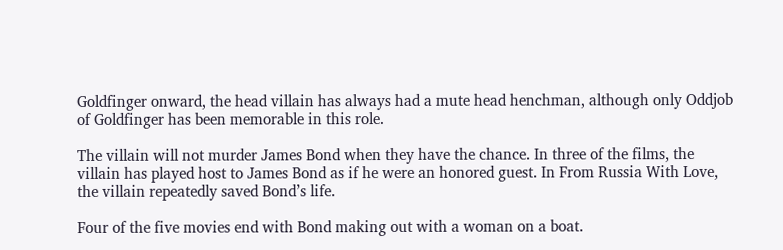Goldfinger onward, the head villain has always had a mute head henchman, although only Oddjob of Goldfinger has been memorable in this role.

The villain will not murder James Bond when they have the chance. In three of the films, the villain has played host to James Bond as if he were an honored guest. In From Russia With Love, the villain repeatedly saved Bond’s life.

Four of the five movies end with Bond making out with a woman on a boat.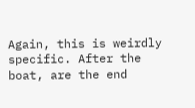Again, this is weirdly specific. After the boat, are the end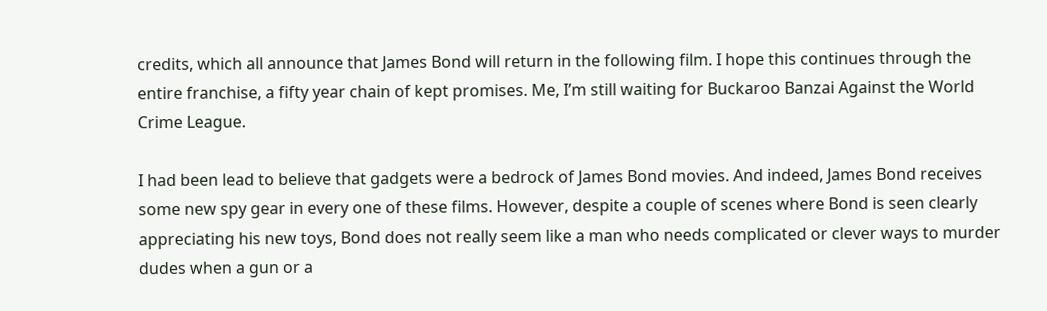credits, which all announce that James Bond will return in the following film. I hope this continues through the entire franchise, a fifty year chain of kept promises. Me, I’m still waiting for Buckaroo Banzai Against the World Crime League.

I had been lead to believe that gadgets were a bedrock of James Bond movies. And indeed, James Bond receives some new spy gear in every one of these films. However, despite a couple of scenes where Bond is seen clearly appreciating his new toys, Bond does not really seem like a man who needs complicated or clever ways to murder dudes when a gun or a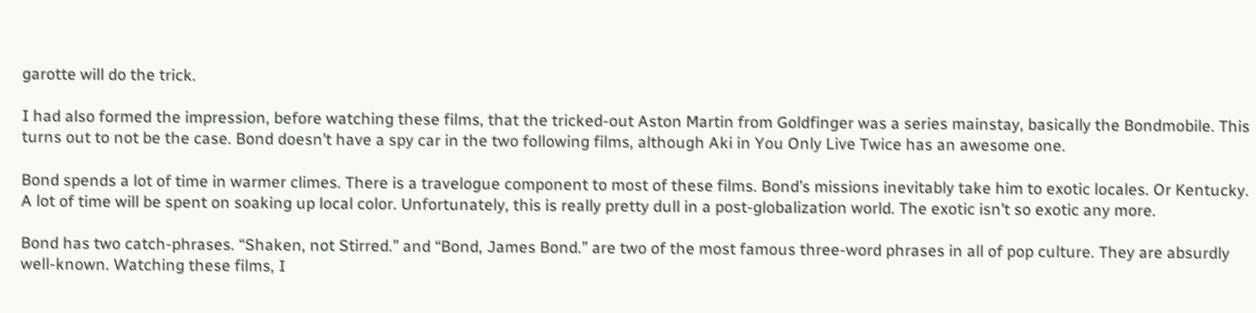garotte will do the trick.

I had also formed the impression, before watching these films, that the tricked-out Aston Martin from Goldfinger was a series mainstay, basically the Bondmobile. This turns out to not be the case. Bond doesn’t have a spy car in the two following films, although Aki in You Only Live Twice has an awesome one.

Bond spends a lot of time in warmer climes. There is a travelogue component to most of these films. Bond’s missions inevitably take him to exotic locales. Or Kentucky. A lot of time will be spent on soaking up local color. Unfortunately, this is really pretty dull in a post-globalization world. The exotic isn’t so exotic any more.

Bond has two catch-phrases. “Shaken, not Stirred.” and “Bond, James Bond.” are two of the most famous three-word phrases in all of pop culture. They are absurdly well-known. Watching these films, I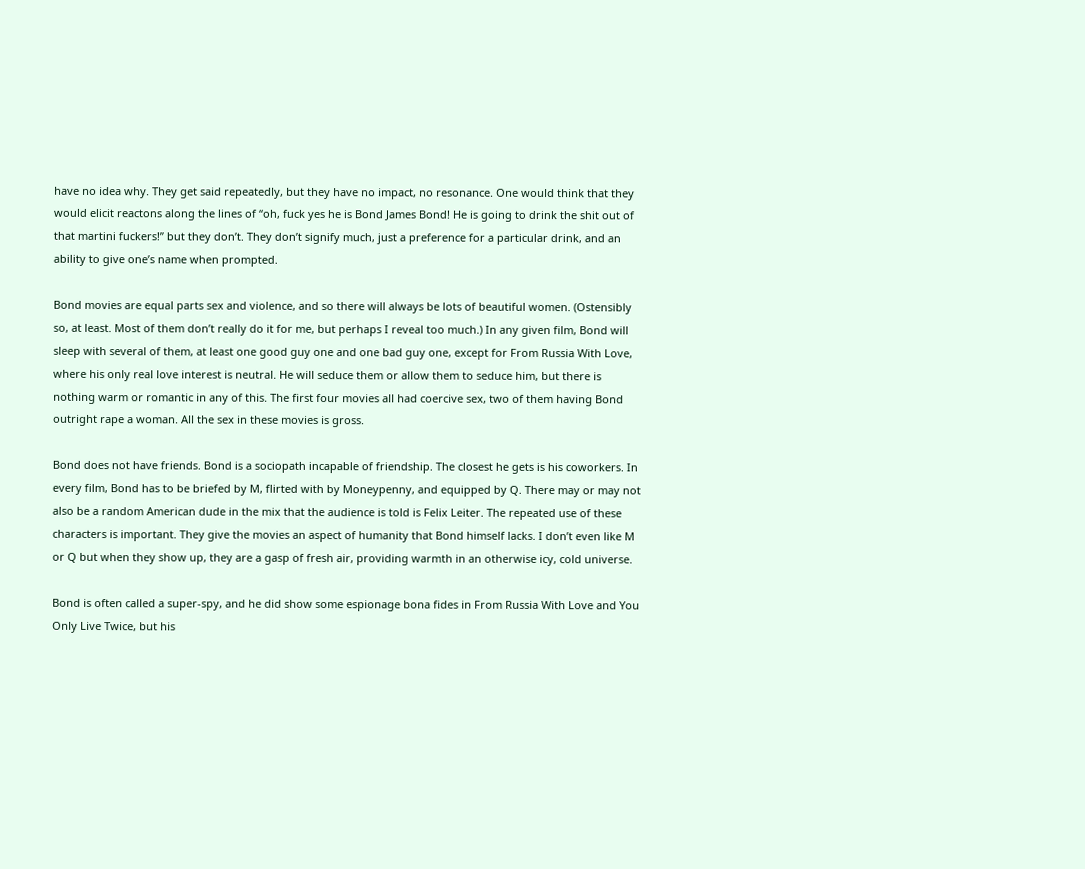have no idea why. They get said repeatedly, but they have no impact, no resonance. One would think that they would elicit reactons along the lines of “oh, fuck yes he is Bond James Bond! He is going to drink the shit out of that martini fuckers!” but they don’t. They don’t signify much, just a preference for a particular drink, and an ability to give one’s name when prompted.

Bond movies are equal parts sex and violence, and so there will always be lots of beautiful women. (Ostensibly so, at least. Most of them don’t really do it for me, but perhaps I reveal too much.) In any given film, Bond will sleep with several of them, at least one good guy one and one bad guy one, except for From Russia With Love, where his only real love interest is neutral. He will seduce them or allow them to seduce him, but there is nothing warm or romantic in any of this. The first four movies all had coercive sex, two of them having Bond outright rape a woman. All the sex in these movies is gross.

Bond does not have friends. Bond is a sociopath incapable of friendship. The closest he gets is his coworkers. In every film, Bond has to be briefed by M, flirted with by Moneypenny, and equipped by Q. There may or may not also be a random American dude in the mix that the audience is told is Felix Leiter. The repeated use of these characters is important. They give the movies an aspect of humanity that Bond himself lacks. I don’t even like M or Q but when they show up, they are a gasp of fresh air, providing warmth in an otherwise icy, cold universe.

Bond is often called a super-spy, and he did show some espionage bona fides in From Russia With Love and You Only Live Twice, but his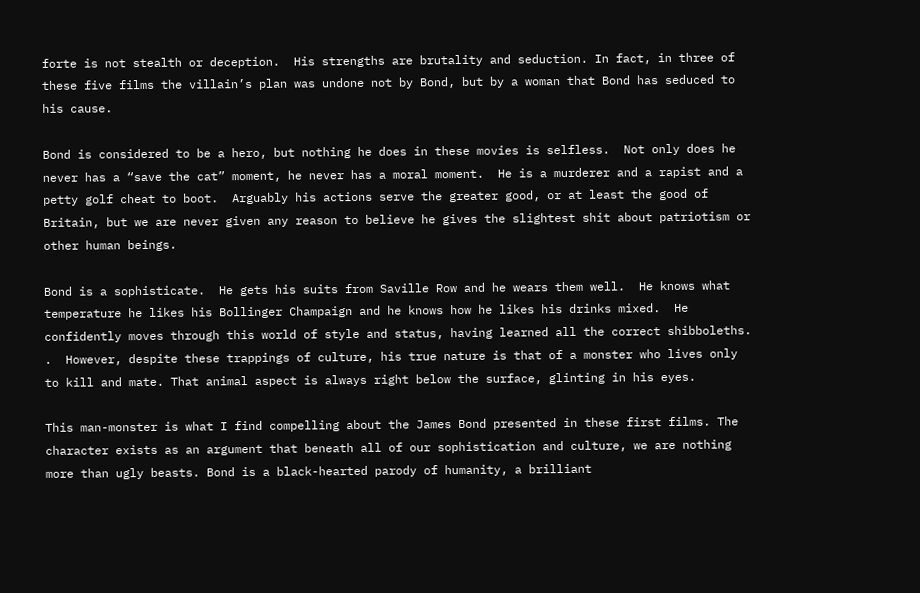forte is not stealth or deception.  His strengths are brutality and seduction. In fact, in three of these five films the villain’s plan was undone not by Bond, but by a woman that Bond has seduced to his cause.

Bond is considered to be a hero, but nothing he does in these movies is selfless.  Not only does he never has a “save the cat” moment, he never has a moral moment.  He is a murderer and a rapist and a petty golf cheat to boot.  Arguably his actions serve the greater good, or at least the good of Britain, but we are never given any reason to believe he gives the slightest shit about patriotism or other human beings.

Bond is a sophisticate.  He gets his suits from Saville Row and he wears them well.  He knows what temperature he likes his Bollinger Champaign and he knows how he likes his drinks mixed.  He confidently moves through this world of style and status, having learned all the correct shibboleths. .  However, despite these trappings of culture, his true nature is that of a monster who lives only to kill and mate. That animal aspect is always right below the surface, glinting in his eyes.

This man-monster is what I find compelling about the James Bond presented in these first films. The character exists as an argument that beneath all of our sophistication and culture, we are nothing more than ugly beasts. Bond is a black-hearted parody of humanity, a brilliant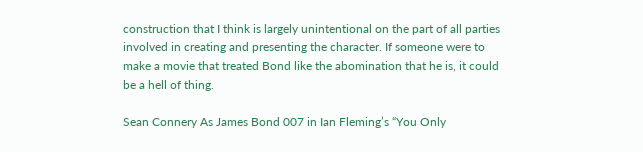construction that I think is largely unintentional on the part of all parties involved in creating and presenting the character. If someone were to make a movie that treated Bond like the abomination that he is, it could be a hell of thing.

Sean Connery As James Bond 007 in Ian Fleming’s “You Only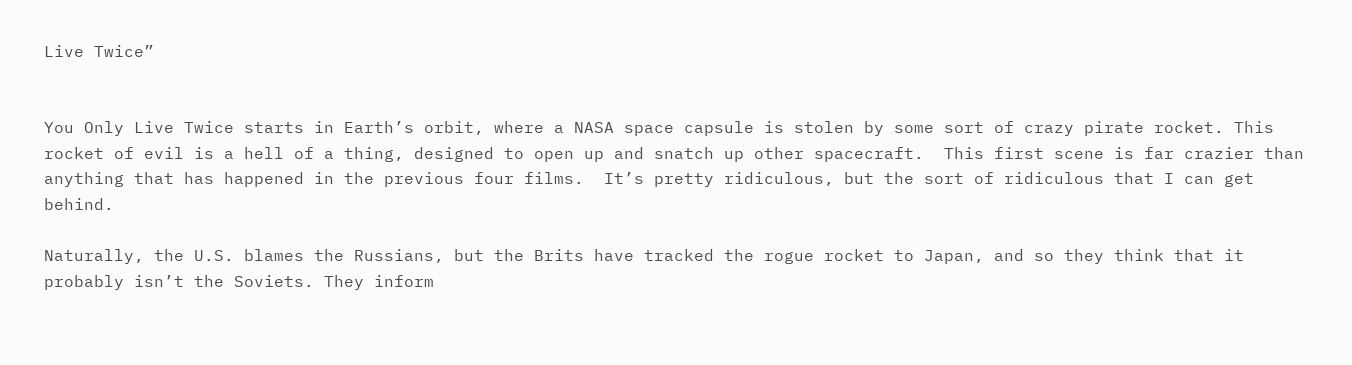Live Twice”


You Only Live Twice starts in Earth’s orbit, where a NASA space capsule is stolen by some sort of crazy pirate rocket. This rocket of evil is a hell of a thing, designed to open up and snatch up other spacecraft.  This first scene is far crazier than anything that has happened in the previous four films.  It’s pretty ridiculous, but the sort of ridiculous that I can get behind.

Naturally, the U.S. blames the Russians, but the Brits have tracked the rogue rocket to Japan, and so they think that it probably isn’t the Soviets. They inform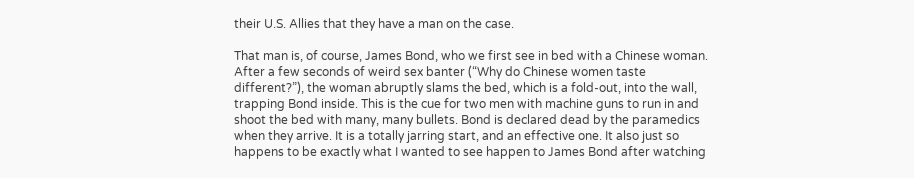their U.S. Allies that they have a man on the case.

That man is, of course, James Bond, who we first see in bed with a Chinese woman. After a few seconds of weird sex banter (“Why do Chinese women taste different?”), the woman abruptly slams the bed, which is a fold-out, into the wall, trapping Bond inside. This is the cue for two men with machine guns to run in and shoot the bed with many, many bullets. Bond is declared dead by the paramedics when they arrive. It is a totally jarring start, and an effective one. It also just so happens to be exactly what I wanted to see happen to James Bond after watching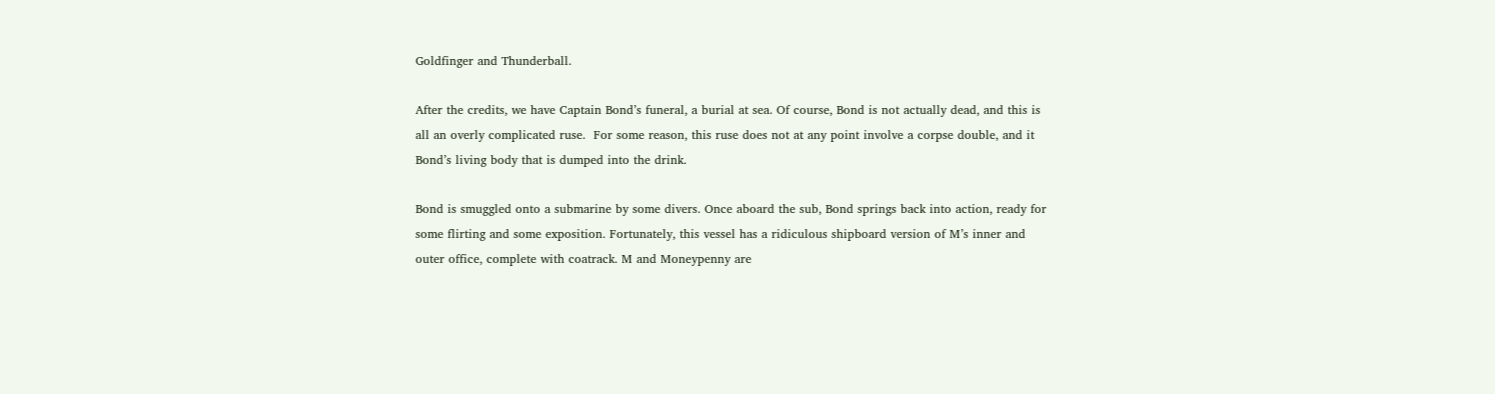Goldfinger and Thunderball.

After the credits, we have Captain Bond’s funeral, a burial at sea. Of course, Bond is not actually dead, and this is all an overly complicated ruse.  For some reason, this ruse does not at any point involve a corpse double, and it Bond’s living body that is dumped into the drink.

Bond is smuggled onto a submarine by some divers. Once aboard the sub, Bond springs back into action, ready for some flirting and some exposition. Fortunately, this vessel has a ridiculous shipboard version of M’s inner and outer office, complete with coatrack. M and Moneypenny are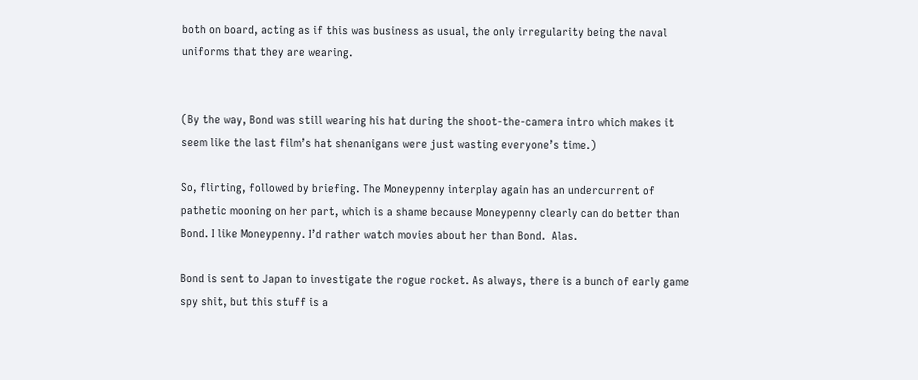both on board, acting as if this was business as usual, the only irregularity being the naval uniforms that they are wearing.


(By the way, Bond was still wearing his hat during the shoot-the-camera intro which makes it seem like the last film’s hat shenanigans were just wasting everyone’s time.)

So, flirting, followed by briefing. The Moneypenny interplay again has an undercurrent of pathetic mooning on her part, which is a shame because Moneypenny clearly can do better than Bond. I like Moneypenny. I’d rather watch movies about her than Bond.  Alas.

Bond is sent to Japan to investigate the rogue rocket. As always, there is a bunch of early game spy shit, but this stuff is a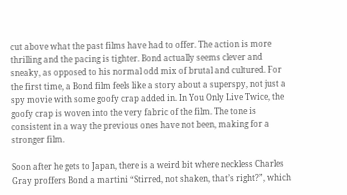cut above what the past films have had to offer. The action is more thrilling and the pacing is tighter. Bond actually seems clever and sneaky, as opposed to his normal odd mix of brutal and cultured. For the first time, a Bond film feels like a story about a superspy, not just a spy movie with some goofy crap added in. In You Only Live Twice, the goofy crap is woven into the very fabric of the film. The tone is consistent in a way the previous ones have not been, making for a stronger film.

Soon after he gets to Japan, there is a weird bit where neckless Charles Gray proffers Bond a martini “Stirred, not shaken, that’s right?”, which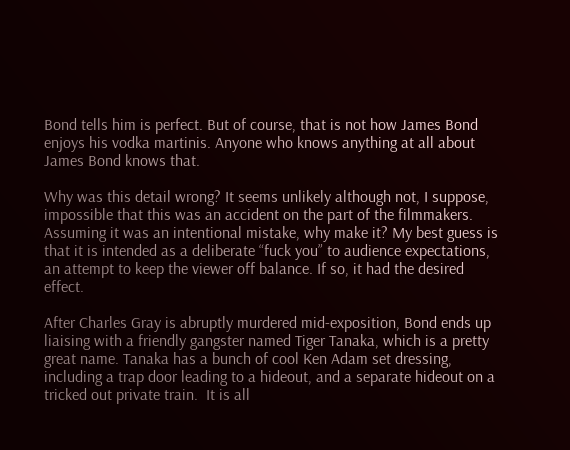Bond tells him is perfect. But of course, that is not how James Bond enjoys his vodka martinis. Anyone who knows anything at all about James Bond knows that.

Why was this detail wrong? It seems unlikely although not, I suppose, impossible that this was an accident on the part of the filmmakers. Assuming it was an intentional mistake, why make it? My best guess is that it is intended as a deliberate “fuck you” to audience expectations, an attempt to keep the viewer off balance. If so, it had the desired effect.

After Charles Gray is abruptly murdered mid-exposition, Bond ends up liaising with a friendly gangster named Tiger Tanaka, which is a pretty great name. Tanaka has a bunch of cool Ken Adam set dressing, including a trap door leading to a hideout, and a separate hideout on a tricked out private train.  It is all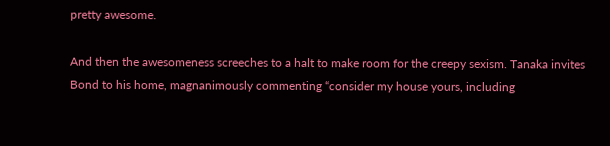pretty awesome.

And then the awesomeness screeches to a halt to make room for the creepy sexism. Tanaka invites Bond to his home, magnanimously commenting “consider my house yours, including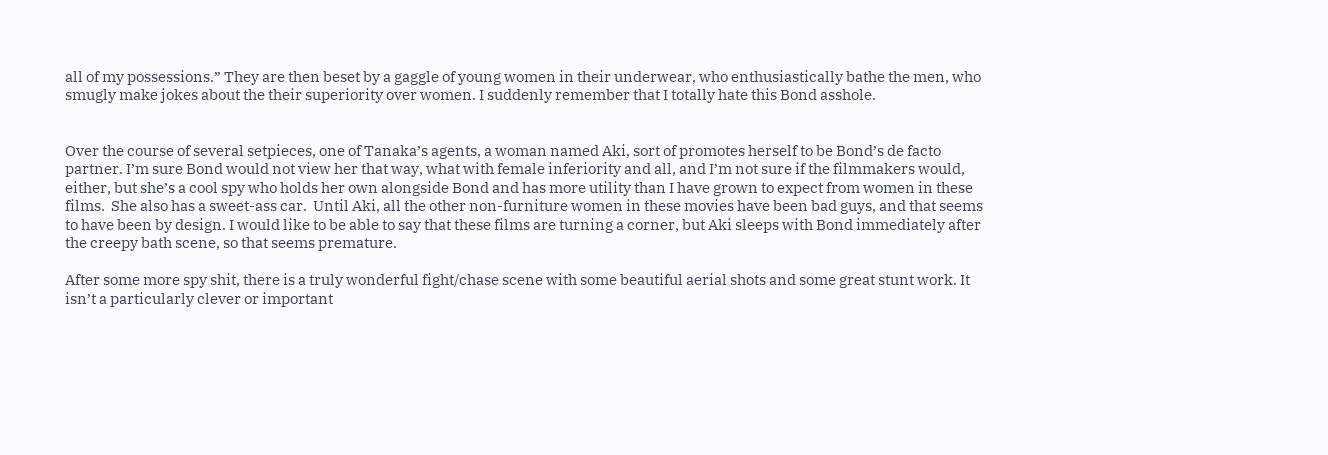all of my possessions.” They are then beset by a gaggle of young women in their underwear, who enthusiastically bathe the men, who smugly make jokes about the their superiority over women. I suddenly remember that I totally hate this Bond asshole.


Over the course of several setpieces, one of Tanaka’s agents, a woman named Aki, sort of promotes herself to be Bond’s de facto partner. I’m sure Bond would not view her that way, what with female inferiority and all, and I’m not sure if the filmmakers would, either, but she’s a cool spy who holds her own alongside Bond and has more utility than I have grown to expect from women in these films.  She also has a sweet-ass car.  Until Aki, all the other non-furniture women in these movies have been bad guys, and that seems to have been by design. I would like to be able to say that these films are turning a corner, but Aki sleeps with Bond immediately after the creepy bath scene, so that seems premature.

After some more spy shit, there is a truly wonderful fight/chase scene with some beautiful aerial shots and some great stunt work. It isn’t a particularly clever or important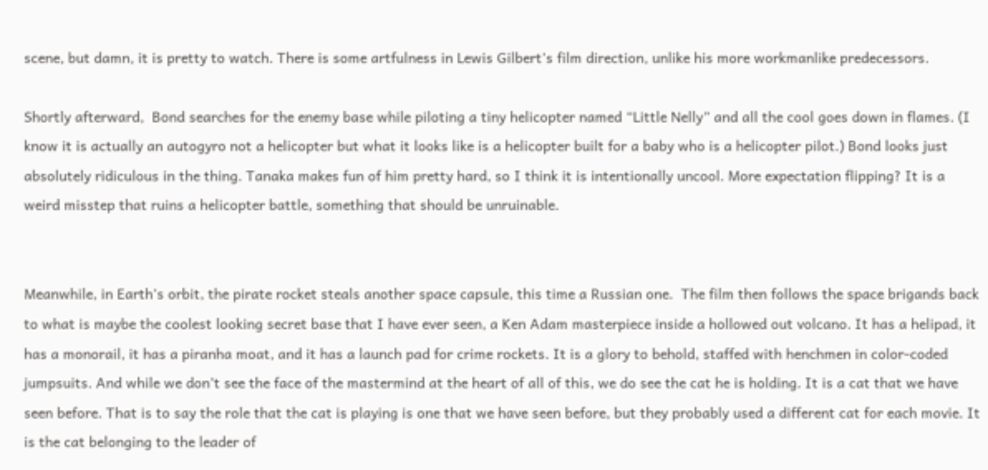scene, but damn, it is pretty to watch. There is some artfulness in Lewis Gilbert’s film direction, unlike his more workmanlike predecessors.

Shortly afterward,  Bond searches for the enemy base while piloting a tiny helicopter named “Little Nelly” and all the cool goes down in flames. (I know it is actually an autogyro not a helicopter but what it looks like is a helicopter built for a baby who is a helicopter pilot.) Bond looks just absolutely ridiculous in the thing. Tanaka makes fun of him pretty hard, so I think it is intentionally uncool. More expectation flipping? It is a weird misstep that ruins a helicopter battle, something that should be unruinable.


Meanwhile, in Earth’s orbit, the pirate rocket steals another space capsule, this time a Russian one.  The film then follows the space brigands back to what is maybe the coolest looking secret base that I have ever seen, a Ken Adam masterpiece inside a hollowed out volcano. It has a helipad, it has a monorail, it has a piranha moat, and it has a launch pad for crime rockets. It is a glory to behold, staffed with henchmen in color-coded jumpsuits. And while we don’t see the face of the mastermind at the heart of all of this, we do see the cat he is holding. It is a cat that we have seen before. That is to say the role that the cat is playing is one that we have seen before, but they probably used a different cat for each movie. It is the cat belonging to the leader of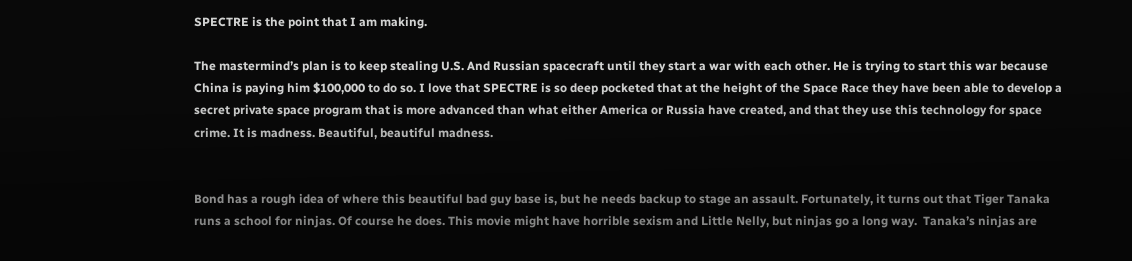SPECTRE is the point that I am making.

The mastermind’s plan is to keep stealing U.S. And Russian spacecraft until they start a war with each other. He is trying to start this war because China is paying him $100,000 to do so. I love that SPECTRE is so deep pocketed that at the height of the Space Race they have been able to develop a secret private space program that is more advanced than what either America or Russia have created, and that they use this technology for space crime. It is madness. Beautiful, beautiful madness.


Bond has a rough idea of where this beautiful bad guy base is, but he needs backup to stage an assault. Fortunately, it turns out that Tiger Tanaka runs a school for ninjas. Of course he does. This movie might have horrible sexism and Little Nelly, but ninjas go a long way.  Tanaka’s ninjas are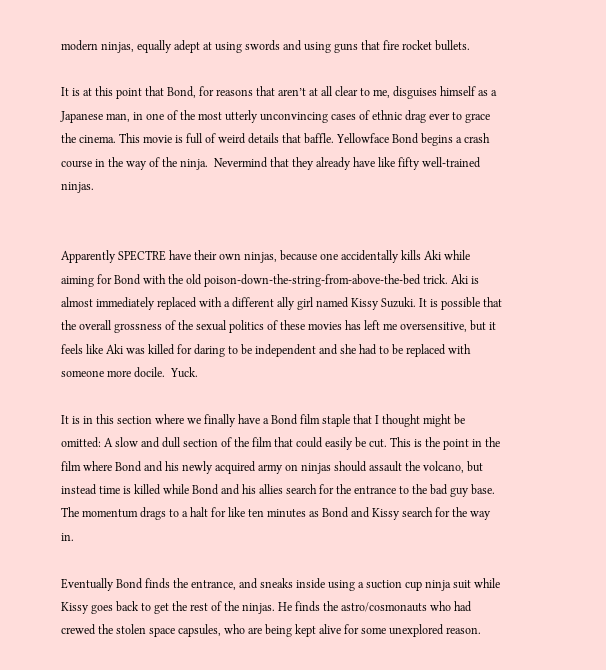modern ninjas, equally adept at using swords and using guns that fire rocket bullets.

It is at this point that Bond, for reasons that aren’t at all clear to me, disguises himself as a Japanese man, in one of the most utterly unconvincing cases of ethnic drag ever to grace the cinema. This movie is full of weird details that baffle. Yellowface Bond begins a crash course in the way of the ninja.  Nevermind that they already have like fifty well-trained ninjas.


Apparently SPECTRE have their own ninjas, because one accidentally kills Aki while aiming for Bond with the old poison-down-the-string-from-above-the-bed trick. Aki is almost immediately replaced with a different ally girl named Kissy Suzuki. It is possible that the overall grossness of the sexual politics of these movies has left me oversensitive, but it feels like Aki was killed for daring to be independent and she had to be replaced with someone more docile.  Yuck.

It is in this section where we finally have a Bond film staple that I thought might be omitted: A slow and dull section of the film that could easily be cut. This is the point in the film where Bond and his newly acquired army on ninjas should assault the volcano, but instead time is killed while Bond and his allies search for the entrance to the bad guy base.  The momentum drags to a halt for like ten minutes as Bond and Kissy search for the way in.

Eventually Bond finds the entrance, and sneaks inside using a suction cup ninja suit while Kissy goes back to get the rest of the ninjas. He finds the astro/cosmonauts who had crewed the stolen space capsules, who are being kept alive for some unexplored reason.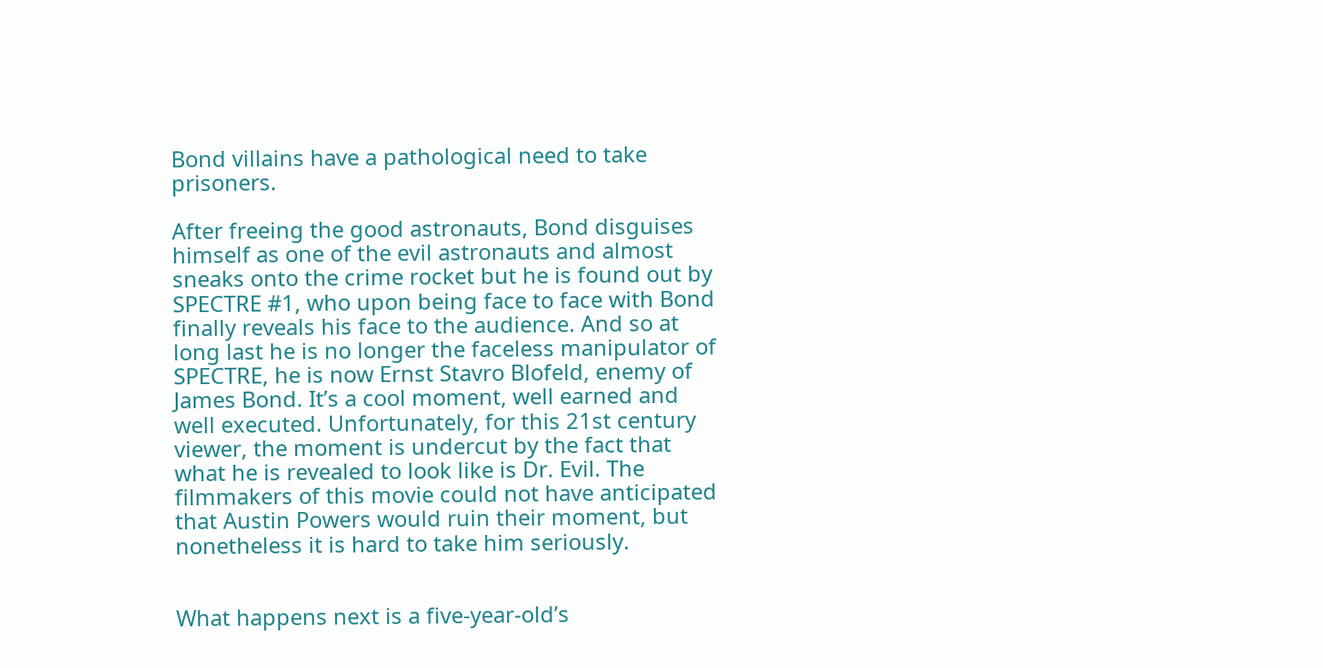Bond villains have a pathological need to take prisoners.

After freeing the good astronauts, Bond disguises himself as one of the evil astronauts and almost sneaks onto the crime rocket but he is found out by SPECTRE #1, who upon being face to face with Bond finally reveals his face to the audience. And so at long last he is no longer the faceless manipulator of SPECTRE, he is now Ernst Stavro Blofeld, enemy of James Bond. It’s a cool moment, well earned and well executed. Unfortunately, for this 21st century viewer, the moment is undercut by the fact that what he is revealed to look like is Dr. Evil. The filmmakers of this movie could not have anticipated that Austin Powers would ruin their moment, but nonetheless it is hard to take him seriously.


What happens next is a five-year-old’s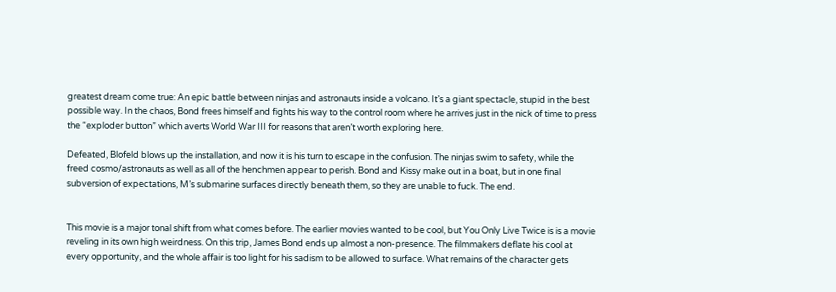greatest dream come true: An epic battle between ninjas and astronauts inside a volcano. It’s a giant spectacle, stupid in the best possible way. In the chaos, Bond frees himself and fights his way to the control room where he arrives just in the nick of time to press the “exploder button” which averts World War III for reasons that aren’t worth exploring here.

Defeated, Blofeld blows up the installation, and now it is his turn to escape in the confusion. The ninjas swim to safety, while the freed cosmo/astronauts as well as all of the henchmen appear to perish. Bond and Kissy make out in a boat, but in one final subversion of expectations, M’s submarine surfaces directly beneath them, so they are unable to fuck. The end.


This movie is a major tonal shift from what comes before. The earlier movies wanted to be cool, but You Only Live Twice is is a movie reveling in its own high weirdness. On this trip, James Bond ends up almost a non-presence. The filmmakers deflate his cool at every opportunity, and the whole affair is too light for his sadism to be allowed to surface. What remains of the character gets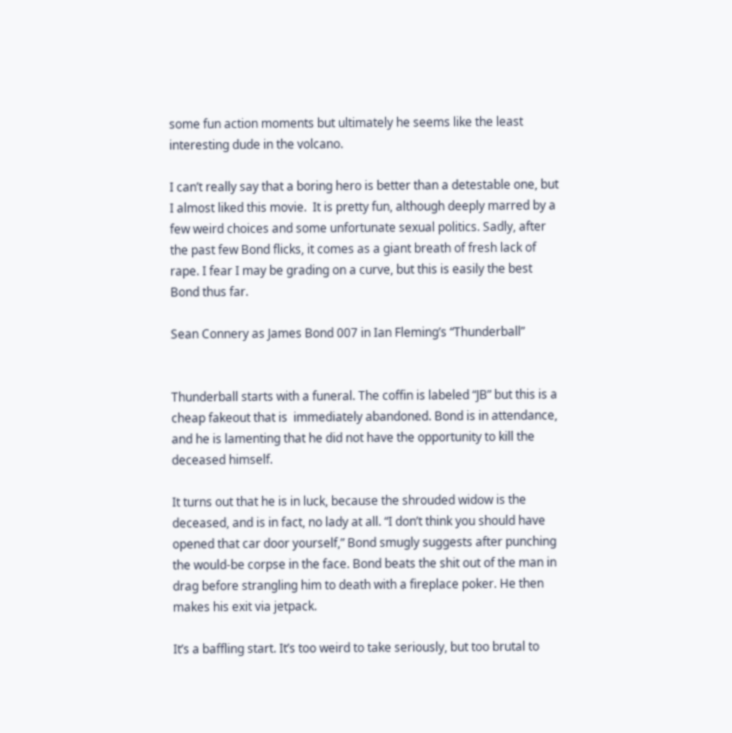some fun action moments but ultimately he seems like the least interesting dude in the volcano.

I can’t really say that a boring hero is better than a detestable one, but I almost liked this movie.  It is pretty fun, although deeply marred by a few weird choices and some unfortunate sexual politics. Sadly, after the past few Bond flicks, it comes as a giant breath of fresh lack of rape. I fear I may be grading on a curve, but this is easily the best Bond thus far.

Sean Connery as James Bond 007 in Ian Fleming’s “Thunderball”


Thunderball starts with a funeral. The coffin is labeled “JB” but this is a cheap fakeout that is  immediately abandoned. Bond is in attendance, and he is lamenting that he did not have the opportunity to kill the deceased himself.

It turns out that he is in luck, because the shrouded widow is the deceased, and is in fact, no lady at all. “I don’t think you should have opened that car door yourself,” Bond smugly suggests after punching the would-be corpse in the face. Bond beats the shit out of the man in drag before strangling him to death with a fireplace poker. He then makes his exit via jetpack.

It’s a baffling start. It’s too weird to take seriously, but too brutal to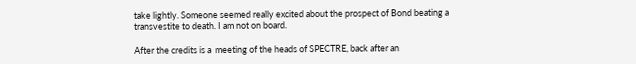take lightly. Someone seemed really excited about the prospect of Bond beating a transvestite to death. I am not on board.

After the credits is a  meeting of the heads of SPECTRE, back after an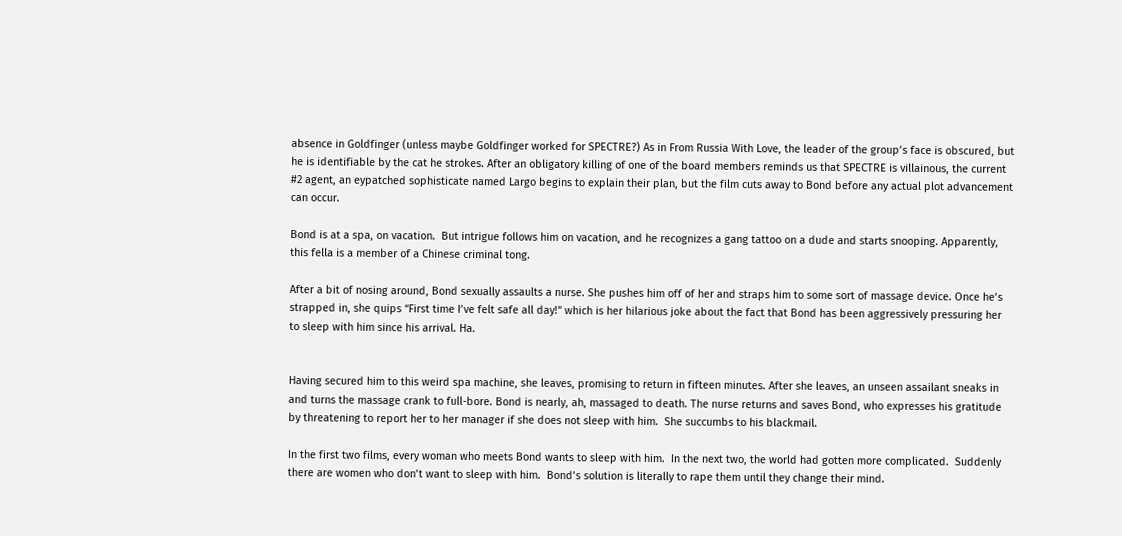absence in Goldfinger (unless maybe Goldfinger worked for SPECTRE?) As in From Russia With Love, the leader of the group’s face is obscured, but he is identifiable by the cat he strokes. After an obligatory killing of one of the board members reminds us that SPECTRE is villainous, the current #2 agent, an eypatched sophisticate named Largo begins to explain their plan, but the film cuts away to Bond before any actual plot advancement can occur.

Bond is at a spa, on vacation.  But intrigue follows him on vacation, and he recognizes a gang tattoo on a dude and starts snooping. Apparently, this fella is a member of a Chinese criminal tong.

After a bit of nosing around, Bond sexually assaults a nurse. She pushes him off of her and straps him to some sort of massage device. Once he’s strapped in, she quips “First time I’ve felt safe all day!” which is her hilarious joke about the fact that Bond has been aggressively pressuring her to sleep with him since his arrival. Ha.


Having secured him to this weird spa machine, she leaves, promising to return in fifteen minutes. After she leaves, an unseen assailant sneaks in and turns the massage crank to full-bore. Bond is nearly, ah, massaged to death. The nurse returns and saves Bond, who expresses his gratitude by threatening to report her to her manager if she does not sleep with him.  She succumbs to his blackmail.

In the first two films, every woman who meets Bond wants to sleep with him.  In the next two, the world had gotten more complicated.  Suddenly there are women who don’t want to sleep with him.  Bond’s solution is literally to rape them until they change their mind.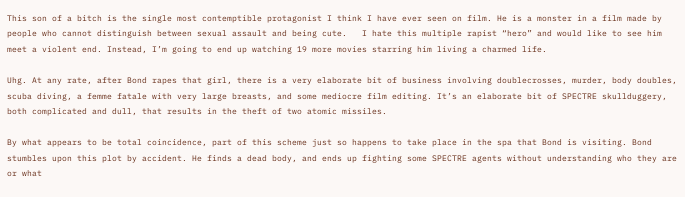This son of a bitch is the single most contemptible protagonist I think I have ever seen on film. He is a monster in a film made by people who cannot distinguish between sexual assault and being cute.   I hate this multiple rapist “hero” and would like to see him meet a violent end. Instead, I’m going to end up watching 19 more movies starring him living a charmed life.

Uhg. At any rate, after Bond rapes that girl, there is a very elaborate bit of business involving doublecrosses, murder, body doubles, scuba diving, a femme fatale with very large breasts, and some mediocre film editing. It’s an elaborate bit of SPECTRE skullduggery, both complicated and dull, that results in the theft of two atomic missiles.

By what appears to be total coincidence, part of this scheme just so happens to take place in the spa that Bond is visiting. Bond stumbles upon this plot by accident. He finds a dead body, and ends up fighting some SPECTRE agents without understanding who they are or what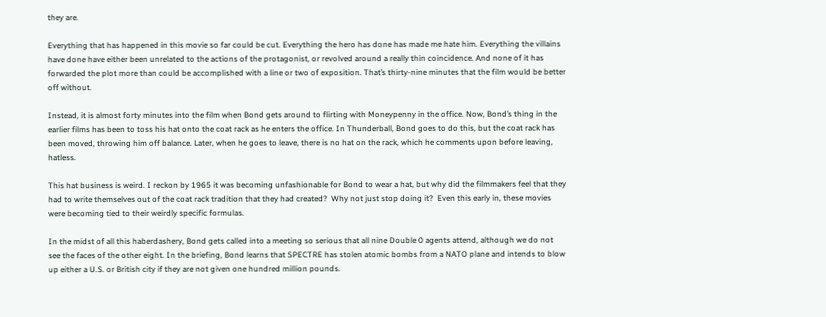they are.

Everything that has happened in this movie so far could be cut. Everything the hero has done has made me hate him. Everything the villains have done have either been unrelated to the actions of the protagonist, or revolved around a really thin coincidence. And none of it has forwarded the plot more than could be accomplished with a line or two of exposition. That’s thirty-nine minutes that the film would be better off without.

Instead, it is almost forty minutes into the film when Bond gets around to flirting with Moneypenny in the office. Now, Bond’s thing in the earlier films has been to toss his hat onto the coat rack as he enters the office. In Thunderball, Bond goes to do this, but the coat rack has been moved, throwing him off balance. Later, when he goes to leave, there is no hat on the rack, which he comments upon before leaving, hatless.

This hat business is weird. I reckon by 1965 it was becoming unfashionable for Bond to wear a hat, but why did the filmmakers feel that they had to write themselves out of the coat rack tradition that they had created?  Why not just stop doing it?  Even this early in, these movies were becoming tied to their weirdly specific formulas.

In the midst of all this haberdashery, Bond gets called into a meeting so serious that all nine Double 0 agents attend, although we do not see the faces of the other eight. In the briefing, Bond learns that SPECTRE has stolen atomic bombs from a NATO plane and intends to blow up either a U.S. or British city if they are not given one hundred million pounds.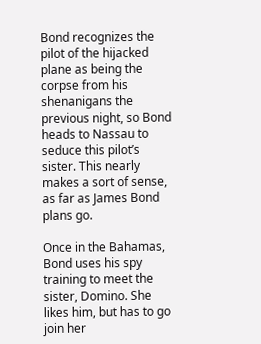Bond recognizes the pilot of the hijacked plane as being the corpse from his shenanigans the previous night, so Bond heads to Nassau to seduce this pilot’s sister. This nearly makes a sort of sense, as far as James Bond plans go.

Once in the Bahamas, Bond uses his spy training to meet the sister, Domino. She likes him, but has to go join her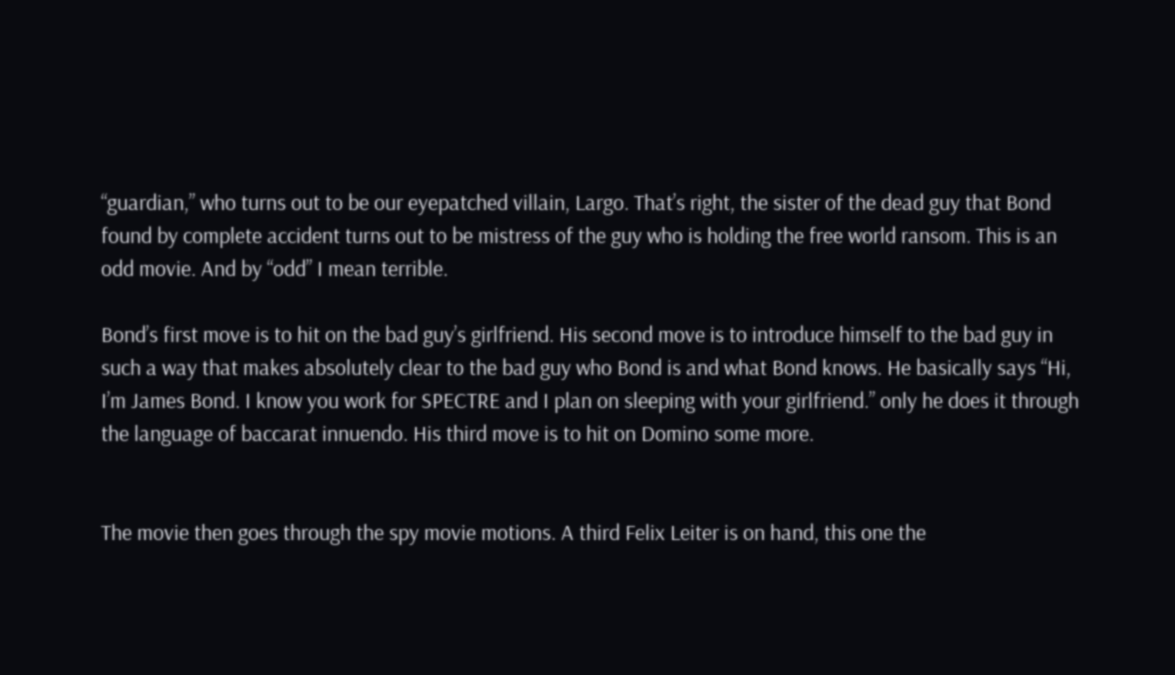“guardian,” who turns out to be our eyepatched villain, Largo. That’s right, the sister of the dead guy that Bond found by complete accident turns out to be mistress of the guy who is holding the free world ransom. This is an odd movie. And by “odd” I mean terrible.

Bond’s first move is to hit on the bad guy’s girlfriend. His second move is to introduce himself to the bad guy in such a way that makes absolutely clear to the bad guy who Bond is and what Bond knows. He basically says “Hi, I’m James Bond. I know you work for SPECTRE and I plan on sleeping with your girlfriend.” only he does it through the language of baccarat innuendo. His third move is to hit on Domino some more.


The movie then goes through the spy movie motions. A third Felix Leiter is on hand, this one the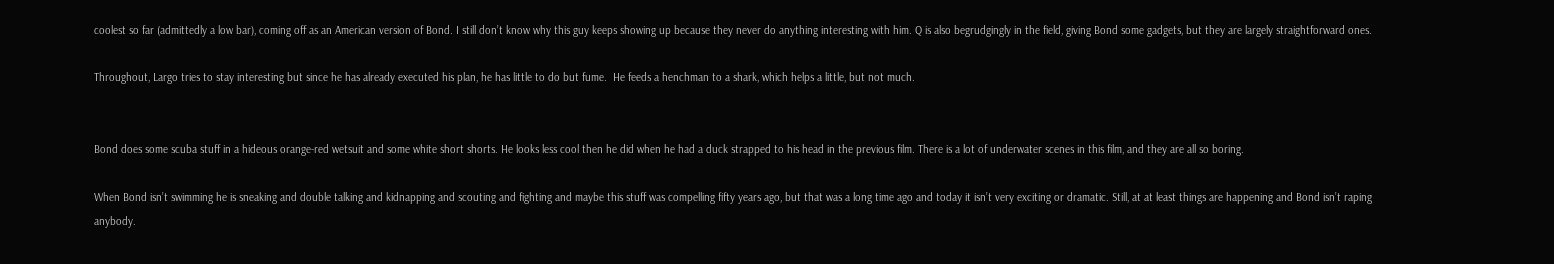coolest so far (admittedly a low bar), coming off as an American version of Bond. I still don’t know why this guy keeps showing up because they never do anything interesting with him. Q is also begrudgingly in the field, giving Bond some gadgets, but they are largely straightforward ones.

Throughout, Largo tries to stay interesting but since he has already executed his plan, he has little to do but fume.  He feeds a henchman to a shark, which helps a little, but not much.


Bond does some scuba stuff in a hideous orange-red wetsuit and some white short shorts. He looks less cool then he did when he had a duck strapped to his head in the previous film. There is a lot of underwater scenes in this film, and they are all so boring.

When Bond isn’t swimming he is sneaking and double talking and kidnapping and scouting and fighting and maybe this stuff was compelling fifty years ago, but that was a long time ago and today it isn’t very exciting or dramatic. Still, at at least things are happening and Bond isn’t raping anybody.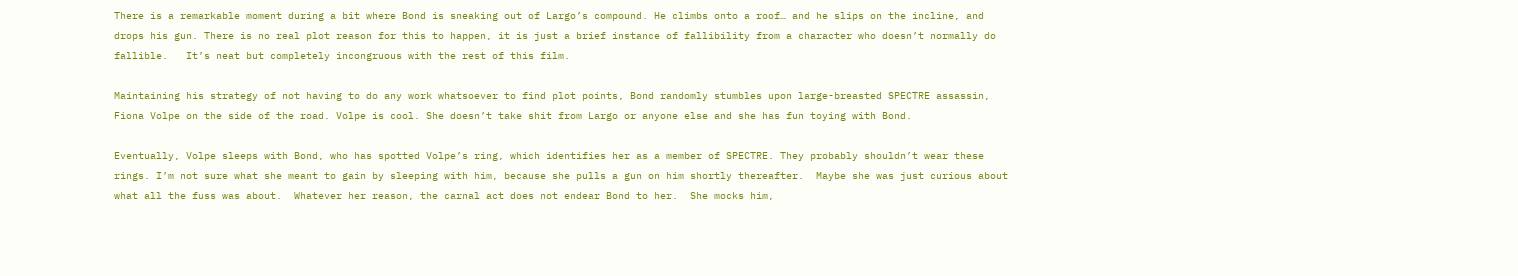There is a remarkable moment during a bit where Bond is sneaking out of Largo’s compound. He climbs onto a roof… and he slips on the incline, and drops his gun. There is no real plot reason for this to happen, it is just a brief instance of fallibility from a character who doesn’t normally do fallible.   It’s neat but completely incongruous with the rest of this film.

Maintaining his strategy of not having to do any work whatsoever to find plot points, Bond randomly stumbles upon large-breasted SPECTRE assassin, Fiona Volpe on the side of the road. Volpe is cool. She doesn’t take shit from Largo or anyone else and she has fun toying with Bond.

Eventually, Volpe sleeps with Bond, who has spotted Volpe’s ring, which identifies her as a member of SPECTRE. They probably shouldn’t wear these rings. I’m not sure what she meant to gain by sleeping with him, because she pulls a gun on him shortly thereafter.  Maybe she was just curious about what all the fuss was about.  Whatever her reason, the carnal act does not endear Bond to her.  She mocks him,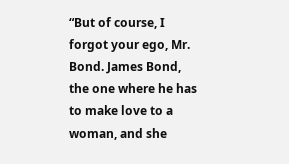“But of course, I forgot your ego, Mr. Bond. James Bond, the one where he has to make love to a woman, and she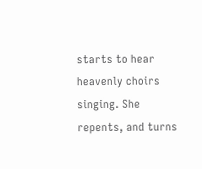starts to hear heavenly choirs singing. She repents, and turns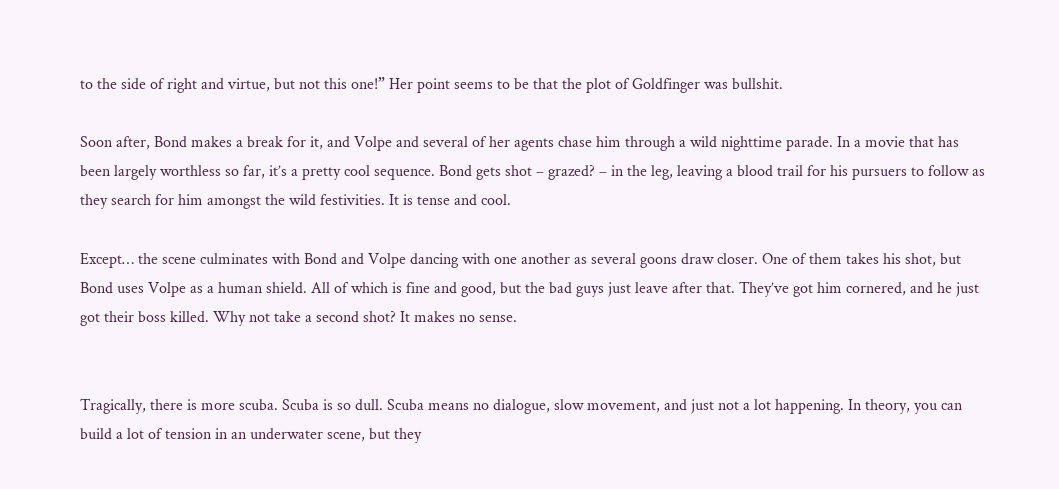to the side of right and virtue, but not this one!” Her point seems to be that the plot of Goldfinger was bullshit.

Soon after, Bond makes a break for it, and Volpe and several of her agents chase him through a wild nighttime parade. In a movie that has been largely worthless so far, it’s a pretty cool sequence. Bond gets shot – grazed? – in the leg, leaving a blood trail for his pursuers to follow as they search for him amongst the wild festivities. It is tense and cool.

Except… the scene culminates with Bond and Volpe dancing with one another as several goons draw closer. One of them takes his shot, but Bond uses Volpe as a human shield. All of which is fine and good, but the bad guys just leave after that. They’ve got him cornered, and he just got their boss killed. Why not take a second shot? It makes no sense.


Tragically, there is more scuba. Scuba is so dull. Scuba means no dialogue, slow movement, and just not a lot happening. In theory, you can build a lot of tension in an underwater scene, but they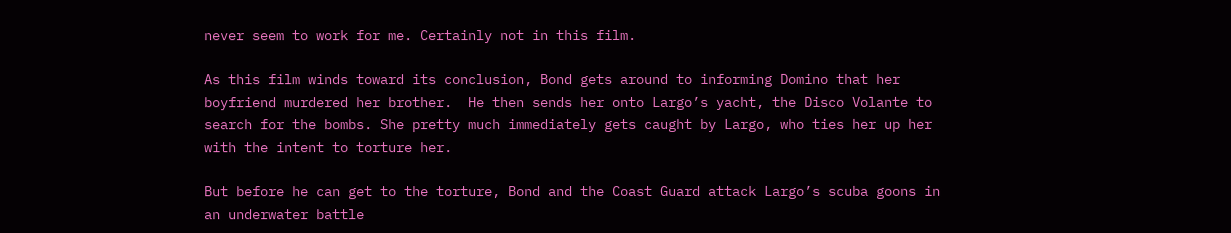never seem to work for me. Certainly not in this film.

As this film winds toward its conclusion, Bond gets around to informing Domino that her boyfriend murdered her brother.  He then sends her onto Largo’s yacht, the Disco Volante to search for the bombs. She pretty much immediately gets caught by Largo, who ties her up her with the intent to torture her.

But before he can get to the torture, Bond and the Coast Guard attack Largo’s scuba goons in an underwater battle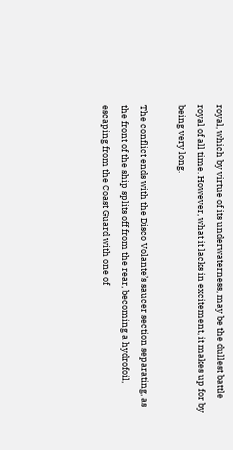royal, which by virtue of its underwaterness, may be the dullest battle royal of all time. However, what it lacks in excitement, it makes up for by being very long.

The conflict ends with the Disco Volante’s saucer section separating, as the front of the ship splits off from the rear, becoming a hydrofoil, escaping from the Coast Guard with one of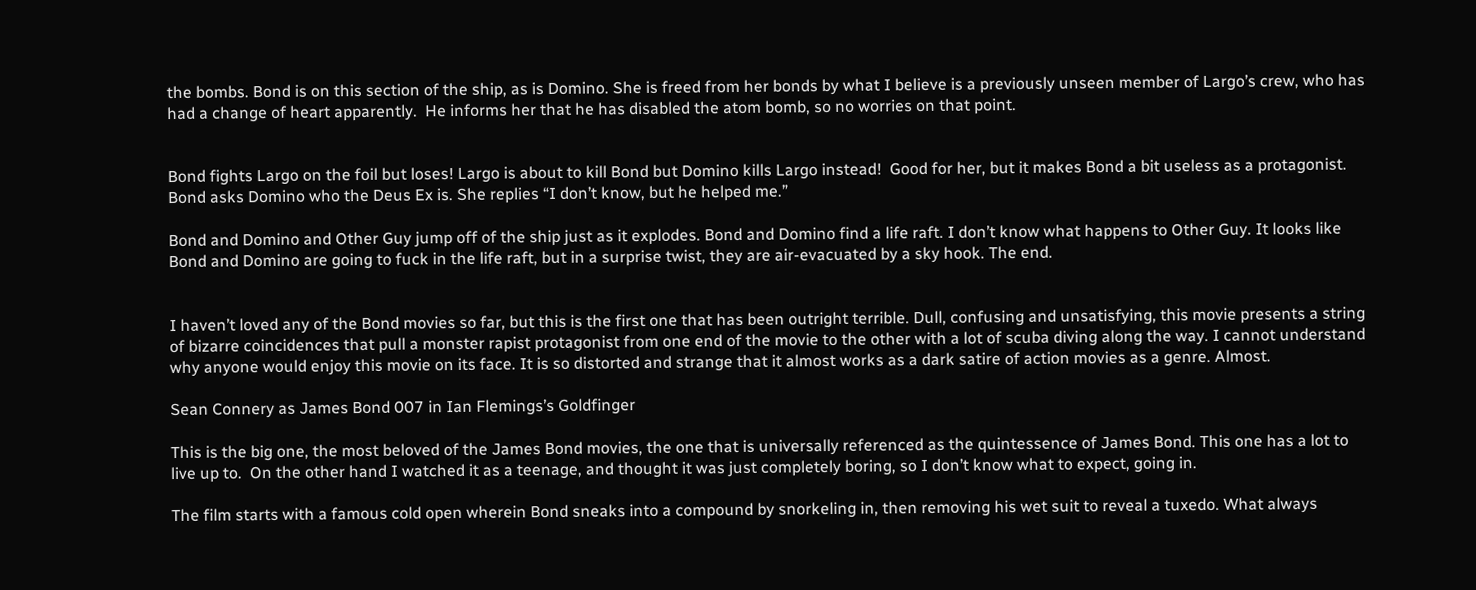the bombs. Bond is on this section of the ship, as is Domino. She is freed from her bonds by what I believe is a previously unseen member of Largo’s crew, who has had a change of heart apparently.  He informs her that he has disabled the atom bomb, so no worries on that point.


Bond fights Largo on the foil but loses! Largo is about to kill Bond but Domino kills Largo instead!  Good for her, but it makes Bond a bit useless as a protagonist.  Bond asks Domino who the Deus Ex is. She replies “I don’t know, but he helped me.”

Bond and Domino and Other Guy jump off of the ship just as it explodes. Bond and Domino find a life raft. I don’t know what happens to Other Guy. It looks like Bond and Domino are going to fuck in the life raft, but in a surprise twist, they are air-evacuated by a sky hook. The end.


I haven’t loved any of the Bond movies so far, but this is the first one that has been outright terrible. Dull, confusing and unsatisfying, this movie presents a string of bizarre coincidences that pull a monster rapist protagonist from one end of the movie to the other with a lot of scuba diving along the way. I cannot understand why anyone would enjoy this movie on its face. It is so distorted and strange that it almost works as a dark satire of action movies as a genre. Almost.

Sean Connery as James Bond 007 in Ian Flemings’s Goldfinger

This is the big one, the most beloved of the James Bond movies, the one that is universally referenced as the quintessence of James Bond. This one has a lot to live up to.  On the other hand I watched it as a teenage, and thought it was just completely boring, so I don’t know what to expect, going in.

The film starts with a famous cold open wherein Bond sneaks into a compound by snorkeling in, then removing his wet suit to reveal a tuxedo. What always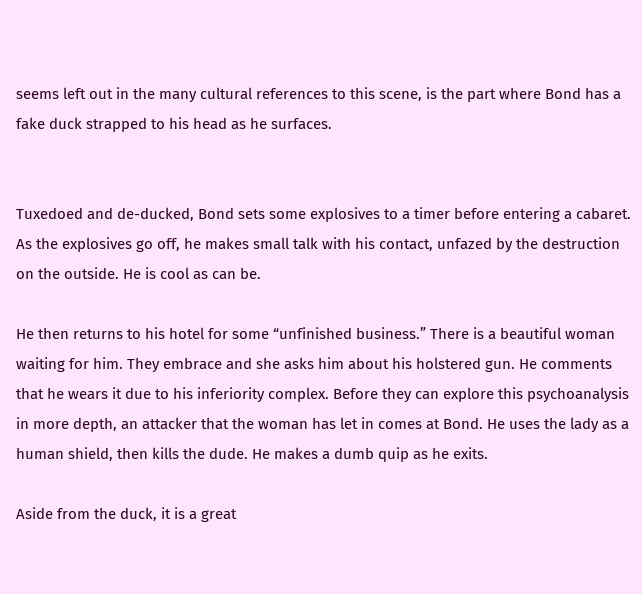seems left out in the many cultural references to this scene, is the part where Bond has a fake duck strapped to his head as he surfaces.


Tuxedoed and de-ducked, Bond sets some explosives to a timer before entering a cabaret. As the explosives go off, he makes small talk with his contact, unfazed by the destruction on the outside. He is cool as can be.

He then returns to his hotel for some “unfinished business.” There is a beautiful woman waiting for him. They embrace and she asks him about his holstered gun. He comments that he wears it due to his inferiority complex. Before they can explore this psychoanalysis in more depth, an attacker that the woman has let in comes at Bond. He uses the lady as a human shield, then kills the dude. He makes a dumb quip as he exits.

Aside from the duck, it is a great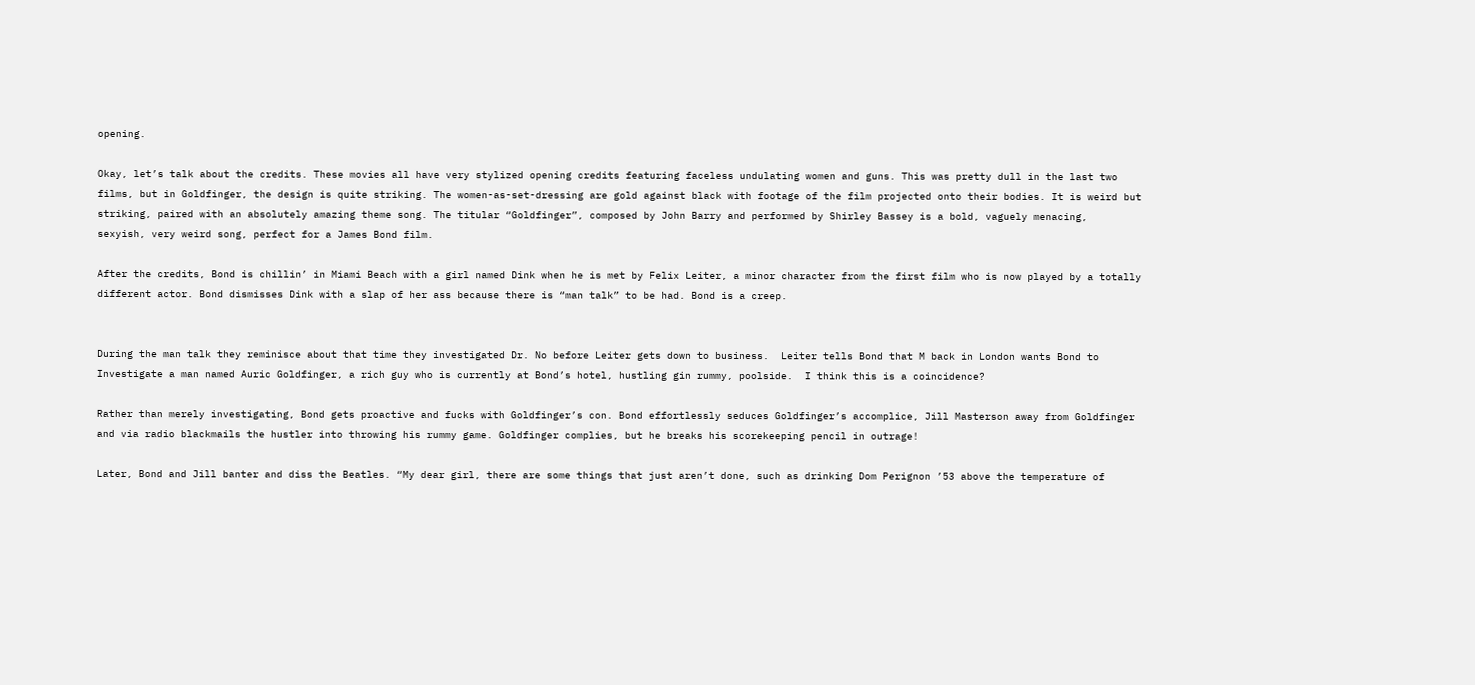opening.

Okay, let’s talk about the credits. These movies all have very stylized opening credits featuring faceless undulating women and guns. This was pretty dull in the last two films, but in Goldfinger, the design is quite striking. The women-as-set-dressing are gold against black with footage of the film projected onto their bodies. It is weird but striking, paired with an absolutely amazing theme song. The titular “Goldfinger”, composed by John Barry and performed by Shirley Bassey is a bold, vaguely menacing,  sexyish, very weird song, perfect for a James Bond film.

After the credits, Bond is chillin’ in Miami Beach with a girl named Dink when he is met by Felix Leiter, a minor character from the first film who is now played by a totally different actor. Bond dismisses Dink with a slap of her ass because there is “man talk” to be had. Bond is a creep.


During the man talk they reminisce about that time they investigated Dr. No before Leiter gets down to business.  Leiter tells Bond that M back in London wants Bond to Investigate a man named Auric Goldfinger, a rich guy who is currently at Bond’s hotel, hustling gin rummy, poolside.  I think this is a coincidence?

Rather than merely investigating, Bond gets proactive and fucks with Goldfinger’s con. Bond effortlessly seduces Goldfinger’s accomplice, Jill Masterson away from Goldfinger and via radio blackmails the hustler into throwing his rummy game. Goldfinger complies, but he breaks his scorekeeping pencil in outrage!

Later, Bond and Jill banter and diss the Beatles. “My dear girl, there are some things that just aren’t done, such as drinking Dom Perignon ’53 above the temperature of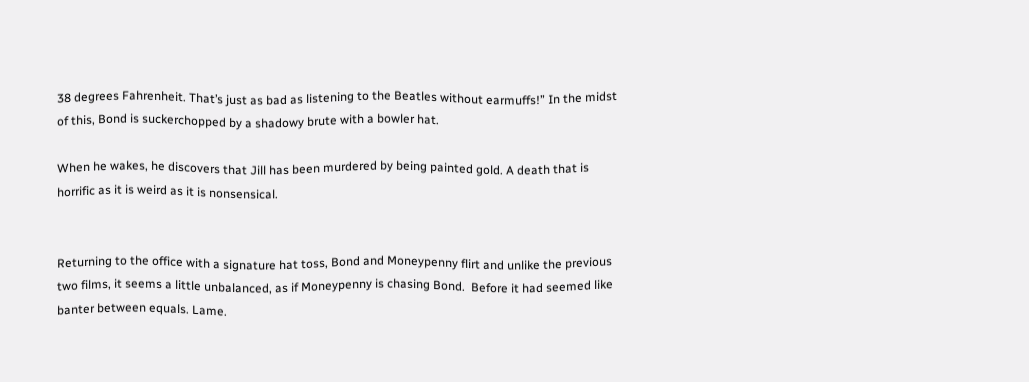38 degrees Fahrenheit. That’s just as bad as listening to the Beatles without earmuffs!” In the midst of this, Bond is suckerchopped by a shadowy brute with a bowler hat.

When he wakes, he discovers that Jill has been murdered by being painted gold. A death that is horrific as it is weird as it is nonsensical.


Returning to the office with a signature hat toss, Bond and Moneypenny flirt and unlike the previous two films, it seems a little unbalanced, as if Moneypenny is chasing Bond.  Before it had seemed like banter between equals. Lame.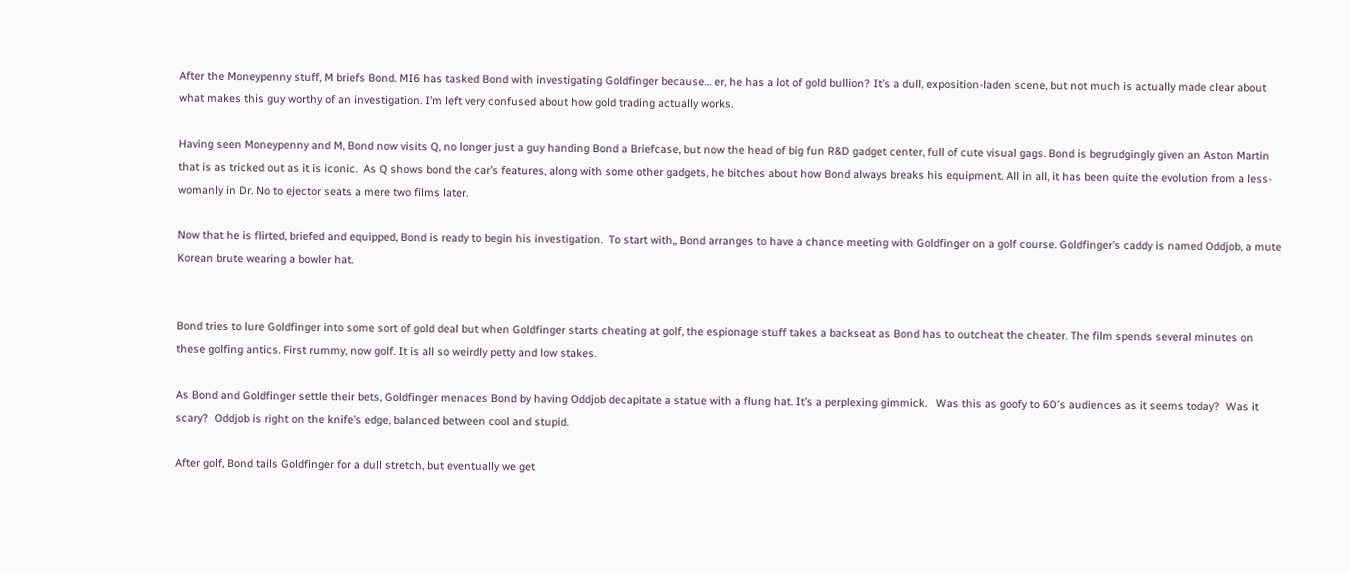After the Moneypenny stuff, M briefs Bond. MI6 has tasked Bond with investigating Goldfinger because… er, he has a lot of gold bullion? It’s a dull, exposition-laden scene, but not much is actually made clear about what makes this guy worthy of an investigation. I’m left very confused about how gold trading actually works.

Having seen Moneypenny and M, Bond now visits Q, no longer just a guy handing Bond a Briefcase, but now the head of big fun R&D gadget center, full of cute visual gags. Bond is begrudgingly given an Aston Martin that is as tricked out as it is iconic.  As Q shows bond the car’s features, along with some other gadgets, he bitches about how Bond always breaks his equipment. All in all, it has been quite the evolution from a less-womanly in Dr. No to ejector seats a mere two films later.

Now that he is flirted, briefed and equipped, Bond is ready to begin his investigation.  To start with,, Bond arranges to have a chance meeting with Goldfinger on a golf course. Goldfinger’s caddy is named Oddjob, a mute Korean brute wearing a bowler hat.


Bond tries to lure Goldfinger into some sort of gold deal but when Goldfinger starts cheating at golf, the espionage stuff takes a backseat as Bond has to outcheat the cheater. The film spends several minutes on these golfing antics. First rummy, now golf. It is all so weirdly petty and low stakes.

As Bond and Goldfinger settle their bets, Goldfinger menaces Bond by having Oddjob decapitate a statue with a flung hat. It’s a perplexing gimmick.   Was this as goofy to 60′s audiences as it seems today?  Was it scary?  Oddjob is right on the knife’s edge, balanced between cool and stupid.

After golf, Bond tails Goldfinger for a dull stretch, but eventually we get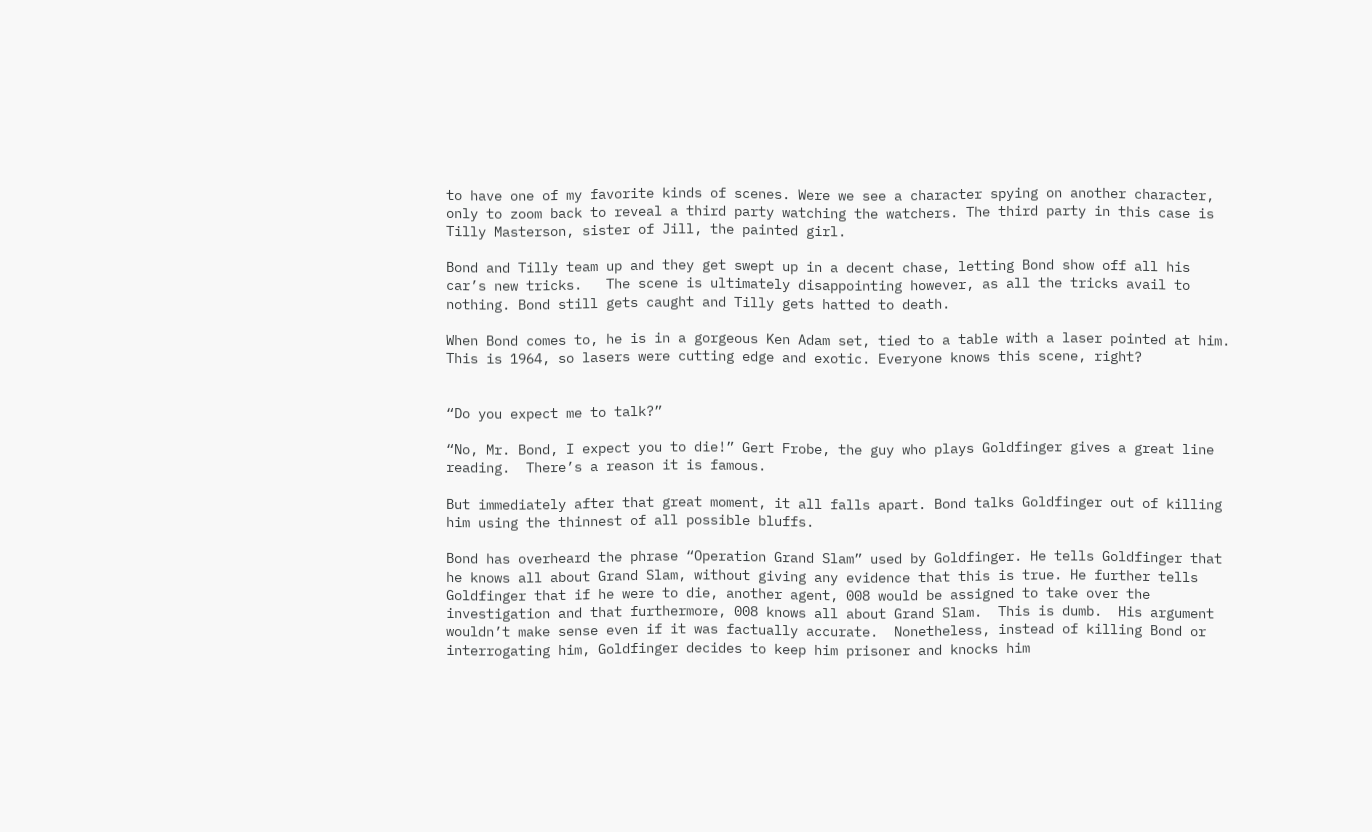to have one of my favorite kinds of scenes. Were we see a character spying on another character, only to zoom back to reveal a third party watching the watchers. The third party in this case is Tilly Masterson, sister of Jill, the painted girl.

Bond and Tilly team up and they get swept up in a decent chase, letting Bond show off all his car’s new tricks.   The scene is ultimately disappointing however, as all the tricks avail to nothing. Bond still gets caught and Tilly gets hatted to death.

When Bond comes to, he is in a gorgeous Ken Adam set, tied to a table with a laser pointed at him. This is 1964, so lasers were cutting edge and exotic. Everyone knows this scene, right?


“Do you expect me to talk?”

“No, Mr. Bond, I expect you to die!” Gert Frobe, the guy who plays Goldfinger gives a great line reading.  There’s a reason it is famous.

But immediately after that great moment, it all falls apart. Bond talks Goldfinger out of killing him using the thinnest of all possible bluffs.

Bond has overheard the phrase “Operation Grand Slam” used by Goldfinger. He tells Goldfinger that he knows all about Grand Slam, without giving any evidence that this is true. He further tells Goldfinger that if he were to die, another agent, 008 would be assigned to take over the investigation and that furthermore, 008 knows all about Grand Slam.  This is dumb.  His argument wouldn’t make sense even if it was factually accurate.  Nonetheless, instead of killing Bond or interrogating him, Goldfinger decides to keep him prisoner and knocks him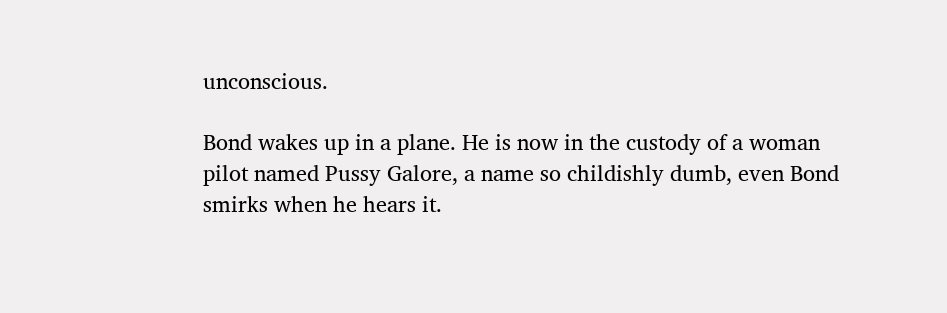unconscious.

Bond wakes up in a plane. He is now in the custody of a woman pilot named Pussy Galore, a name so childishly dumb, even Bond smirks when he hears it.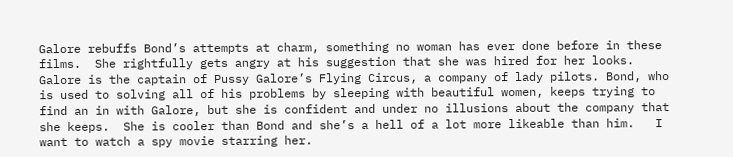Galore rebuffs Bond’s attempts at charm, something no woman has ever done before in these films.  She rightfully gets angry at his suggestion that she was hired for her looks. Galore is the captain of Pussy Galore’s Flying Circus, a company of lady pilots. Bond, who is used to solving all of his problems by sleeping with beautiful women, keeps trying to find an in with Galore, but she is confident and under no illusions about the company that she keeps.  She is cooler than Bond and she’s a hell of a lot more likeable than him.   I want to watch a spy movie starring her.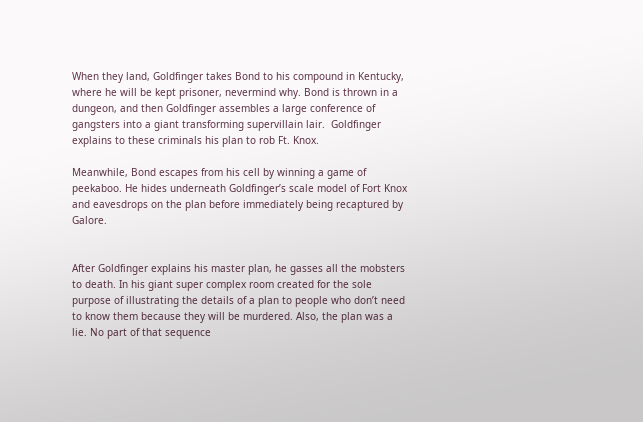When they land, Goldfinger takes Bond to his compound in Kentucky, where he will be kept prisoner, nevermind why. Bond is thrown in a dungeon, and then Goldfinger assembles a large conference of gangsters into a giant transforming supervillain lair.  Goldfinger explains to these criminals his plan to rob Ft. Knox.

Meanwhile, Bond escapes from his cell by winning a game of peekaboo. He hides underneath Goldfinger’s scale model of Fort Knox and eavesdrops on the plan before immediately being recaptured by Galore.


After Goldfinger explains his master plan, he gasses all the mobsters to death. In his giant super complex room created for the sole purpose of illustrating the details of a plan to people who don’t need to know them because they will be murdered. Also, the plan was a lie. No part of that sequence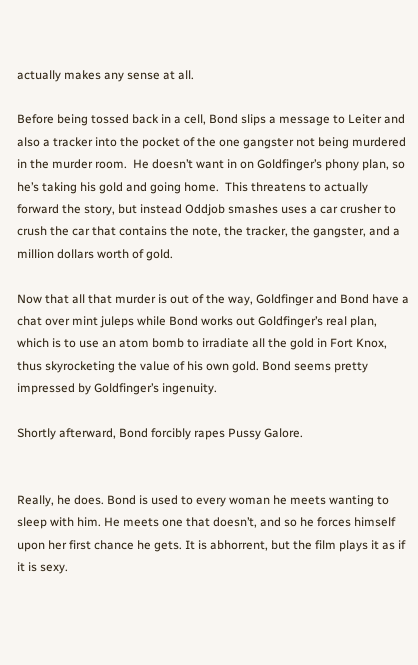actually makes any sense at all.

Before being tossed back in a cell, Bond slips a message to Leiter and also a tracker into the pocket of the one gangster not being murdered in the murder room.  He doesn’t want in on Goldfinger’s phony plan, so he’s taking his gold and going home.  This threatens to actually forward the story, but instead Oddjob smashes uses a car crusher to crush the car that contains the note, the tracker, the gangster, and a million dollars worth of gold.

Now that all that murder is out of the way, Goldfinger and Bond have a chat over mint juleps while Bond works out Goldfinger’s real plan, which is to use an atom bomb to irradiate all the gold in Fort Knox, thus skyrocketing the value of his own gold. Bond seems pretty impressed by Goldfinger’s ingenuity.

Shortly afterward, Bond forcibly rapes Pussy Galore.


Really, he does. Bond is used to every woman he meets wanting to sleep with him. He meets one that doesn’t, and so he forces himself upon her first chance he gets. It is abhorrent, but the film plays it as if it is sexy.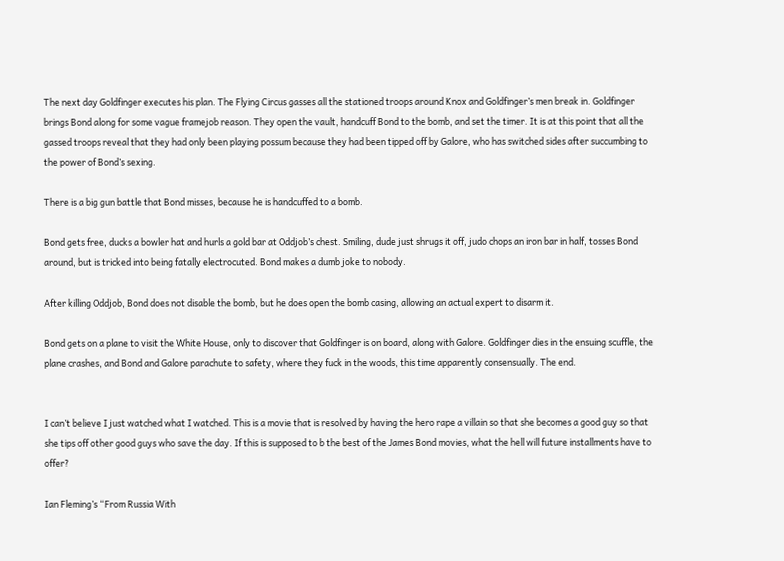The next day Goldfinger executes his plan. The Flying Circus gasses all the stationed troops around Knox and Goldfinger’s men break in. Goldfinger brings Bond along for some vague framejob reason. They open the vault, handcuff Bond to the bomb, and set the timer. It is at this point that all the gassed troops reveal that they had only been playing possum because they had been tipped off by Galore, who has switched sides after succumbing to the power of Bond’s sexing.

There is a big gun battle that Bond misses, because he is handcuffed to a bomb.

Bond gets free, ducks a bowler hat and hurls a gold bar at Oddjob’s chest. Smiling, dude just shrugs it off, judo chops an iron bar in half, tosses Bond around, but is tricked into being fatally electrocuted. Bond makes a dumb joke to nobody.

After killing Oddjob, Bond does not disable the bomb, but he does open the bomb casing, allowing an actual expert to disarm it.

Bond gets on a plane to visit the White House, only to discover that Goldfinger is on board, along with Galore. Goldfinger dies in the ensuing scuffle, the plane crashes, and Bond and Galore parachute to safety, where they fuck in the woods, this time apparently consensually. The end.


I can’t believe I just watched what I watched. This is a movie that is resolved by having the hero rape a villain so that she becomes a good guy so that she tips off other good guys who save the day. If this is supposed to b the best of the James Bond movies, what the hell will future installments have to offer?

Ian Fleming’s “From Russia With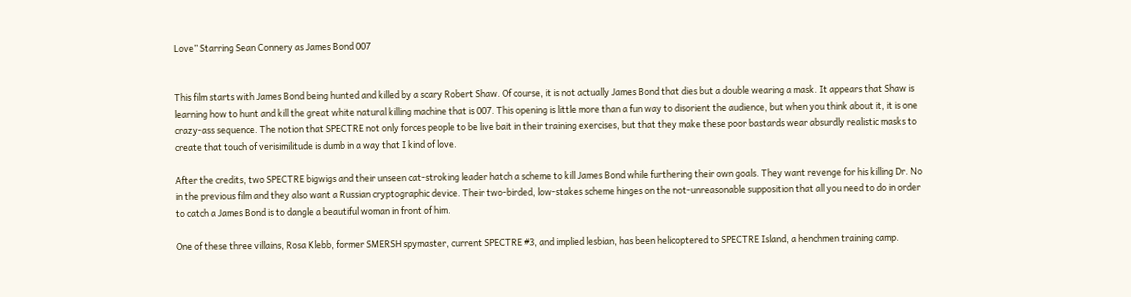Love” Starring Sean Connery as James Bond 007


This film starts with James Bond being hunted and killed by a scary Robert Shaw. Of course, it is not actually James Bond that dies but a double wearing a mask. It appears that Shaw is learning how to hunt and kill the great white natural killing machine that is 007. This opening is little more than a fun way to disorient the audience, but when you think about it, it is one crazy-ass sequence. The notion that SPECTRE not only forces people to be live bait in their training exercises, but that they make these poor bastards wear absurdly realistic masks to create that touch of verisimilitude is dumb in a way that I kind of love.

After the credits, two SPECTRE bigwigs and their unseen cat-stroking leader hatch a scheme to kill James Bond while furthering their own goals. They want revenge for his killing Dr. No in the previous film and they also want a Russian cryptographic device. Their two-birded, low-stakes scheme hinges on the not-unreasonable supposition that all you need to do in order to catch a James Bond is to dangle a beautiful woman in front of him.

One of these three villains, Rosa Klebb, former SMERSH spymaster, current SPECTRE #3, and implied lesbian, has been helicoptered to SPECTRE Island, a henchmen training camp.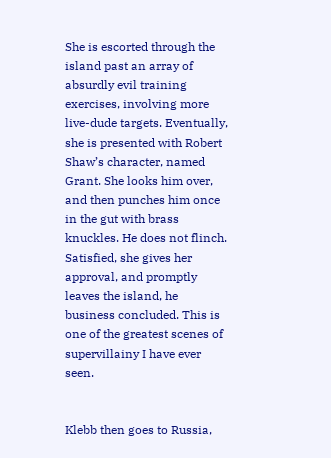She is escorted through the island past an array of absurdly evil training exercises, involving more live-dude targets. Eventually, she is presented with Robert Shaw’s character, named Grant. She looks him over, and then punches him once in the gut with brass knuckles. He does not flinch. Satisfied, she gives her approval, and promptly leaves the island, he business concluded. This is one of the greatest scenes of supervillainy I have ever seen.


Klebb then goes to Russia,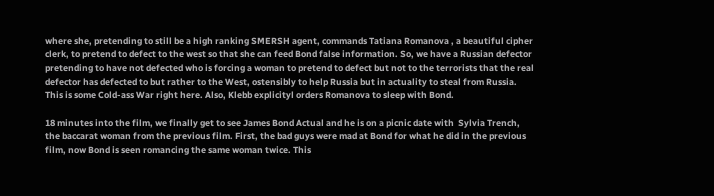where she, pretending to still be a high ranking SMERSH agent, commands Tatiana Romanova , a beautiful cipher clerk, to pretend to defect to the west so that she can feed Bond false information. So, we have a Russian defector pretending to have not defected who is forcing a woman to pretend to defect but not to the terrorists that the real defector has defected to but rather to the West, ostensibly to help Russia but in actuality to steal from Russia. This is some Cold-ass War right here. Also, Klebb explicityl orders Romanova to sleep with Bond.

18 minutes into the film, we finally get to see James Bond Actual and he is on a picnic date with  Sylvia Trench, the baccarat woman from the previous film. First, the bad guys were mad at Bond for what he did in the previous film, now Bond is seen romancing the same woman twice. This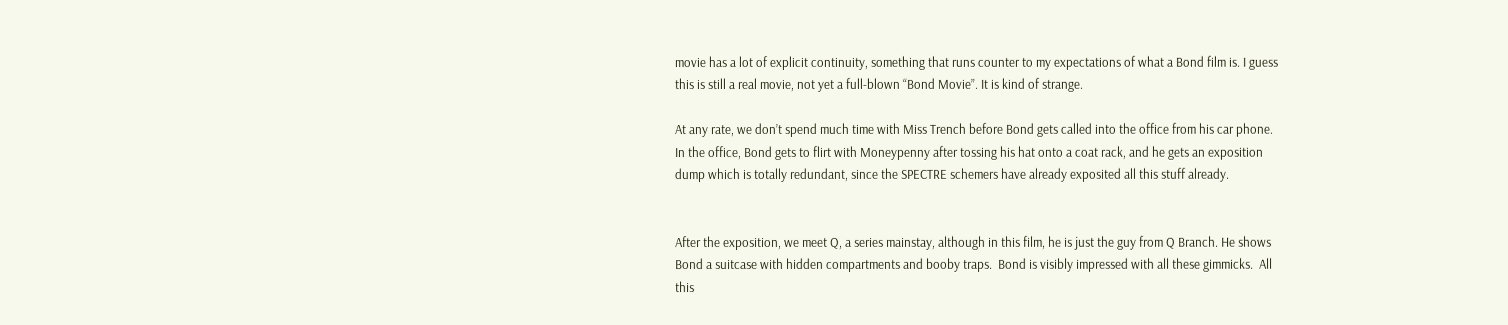movie has a lot of explicit continuity, something that runs counter to my expectations of what a Bond film is. I guess this is still a real movie, not yet a full-blown “Bond Movie”. It is kind of strange.

At any rate, we don’t spend much time with Miss Trench before Bond gets called into the office from his car phone. In the office, Bond gets to flirt with Moneypenny after tossing his hat onto a coat rack, and he gets an exposition dump which is totally redundant, since the SPECTRE schemers have already exposited all this stuff already.


After the exposition, we meet Q, a series mainstay, although in this film, he is just the guy from Q Branch. He shows Bond a suitcase with hidden compartments and booby traps.  Bond is visibly impressed with all these gimmicks.  All this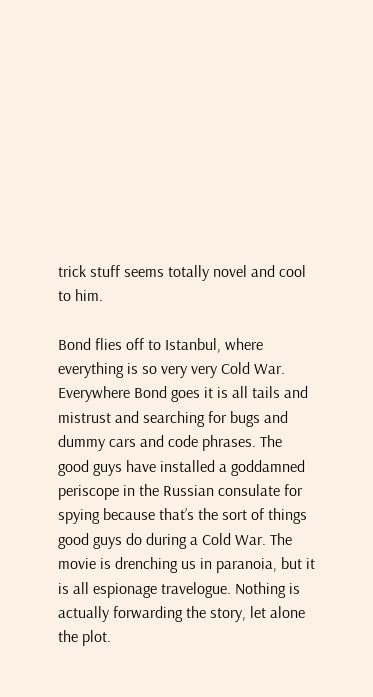trick stuff seems totally novel and cool to him.

Bond flies off to Istanbul, where everything is so very very Cold War. Everywhere Bond goes it is all tails and mistrust and searching for bugs and dummy cars and code phrases. The good guys have installed a goddamned periscope in the Russian consulate for spying because that’s the sort of things good guys do during a Cold War. The movie is drenching us in paranoia, but it is all espionage travelogue. Nothing is actually forwarding the story, let alone the plot.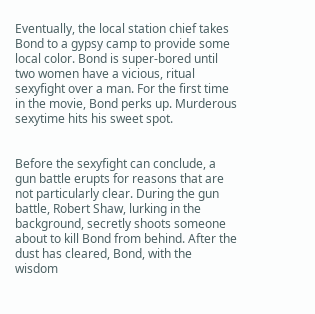Eventually, the local station chief takes Bond to a gypsy camp to provide some local color. Bond is super-bored until two women have a vicious, ritual sexyfight over a man. For the first time in the movie, Bond perks up. Murderous sexytime hits his sweet spot.


Before the sexyfight can conclude, a gun battle erupts for reasons that are not particularly clear. During the gun battle, Robert Shaw, lurking in the background, secretly shoots someone about to kill Bond from behind. After the dust has cleared, Bond, with the wisdom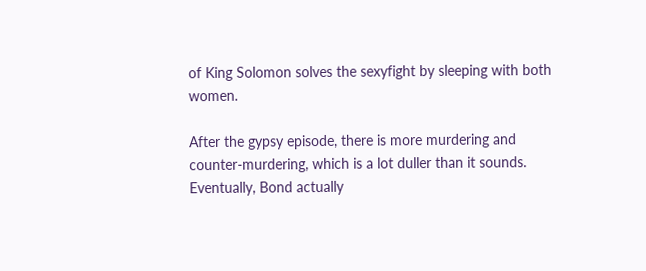of King Solomon solves the sexyfight by sleeping with both women.

After the gypsy episode, there is more murdering and counter-murdering, which is a lot duller than it sounds. Eventually, Bond actually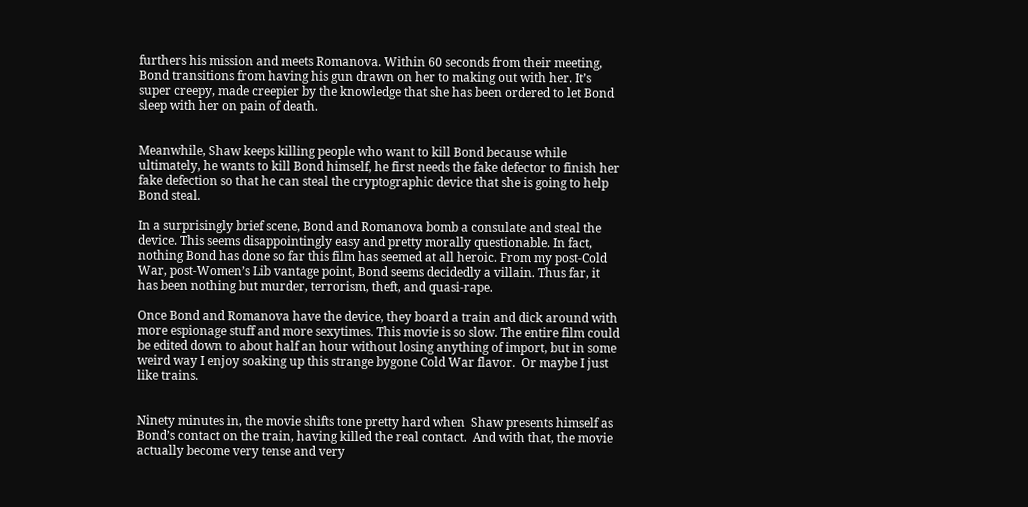furthers his mission and meets Romanova. Within 60 seconds from their meeting, Bond transitions from having his gun drawn on her to making out with her. It’s super creepy, made creepier by the knowledge that she has been ordered to let Bond sleep with her on pain of death.


Meanwhile, Shaw keeps killing people who want to kill Bond because while ultimately, he wants to kill Bond himself, he first needs the fake defector to finish her fake defection so that he can steal the cryptographic device that she is going to help Bond steal.

In a surprisingly brief scene, Bond and Romanova bomb a consulate and steal the device. This seems disappointingly easy and pretty morally questionable. In fact, nothing Bond has done so far this film has seemed at all heroic. From my post-Cold War, post-Women’s Lib vantage point, Bond seems decidedly a villain. Thus far, it has been nothing but murder, terrorism, theft, and quasi-rape.

Once Bond and Romanova have the device, they board a train and dick around with more espionage stuff and more sexytimes. This movie is so slow. The entire film could be edited down to about half an hour without losing anything of import, but in some weird way I enjoy soaking up this strange bygone Cold War flavor.  Or maybe I just like trains.


Ninety minutes in, the movie shifts tone pretty hard when  Shaw presents himself as Bond’s contact on the train, having killed the real contact.  And with that, the movie actually become very tense and very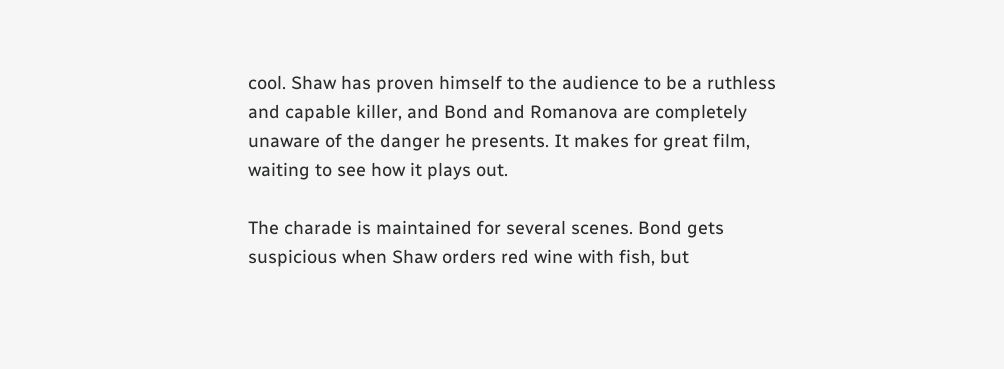cool. Shaw has proven himself to the audience to be a ruthless and capable killer, and Bond and Romanova are completely unaware of the danger he presents. It makes for great film, waiting to see how it plays out.

The charade is maintained for several scenes. Bond gets suspicious when Shaw orders red wine with fish, but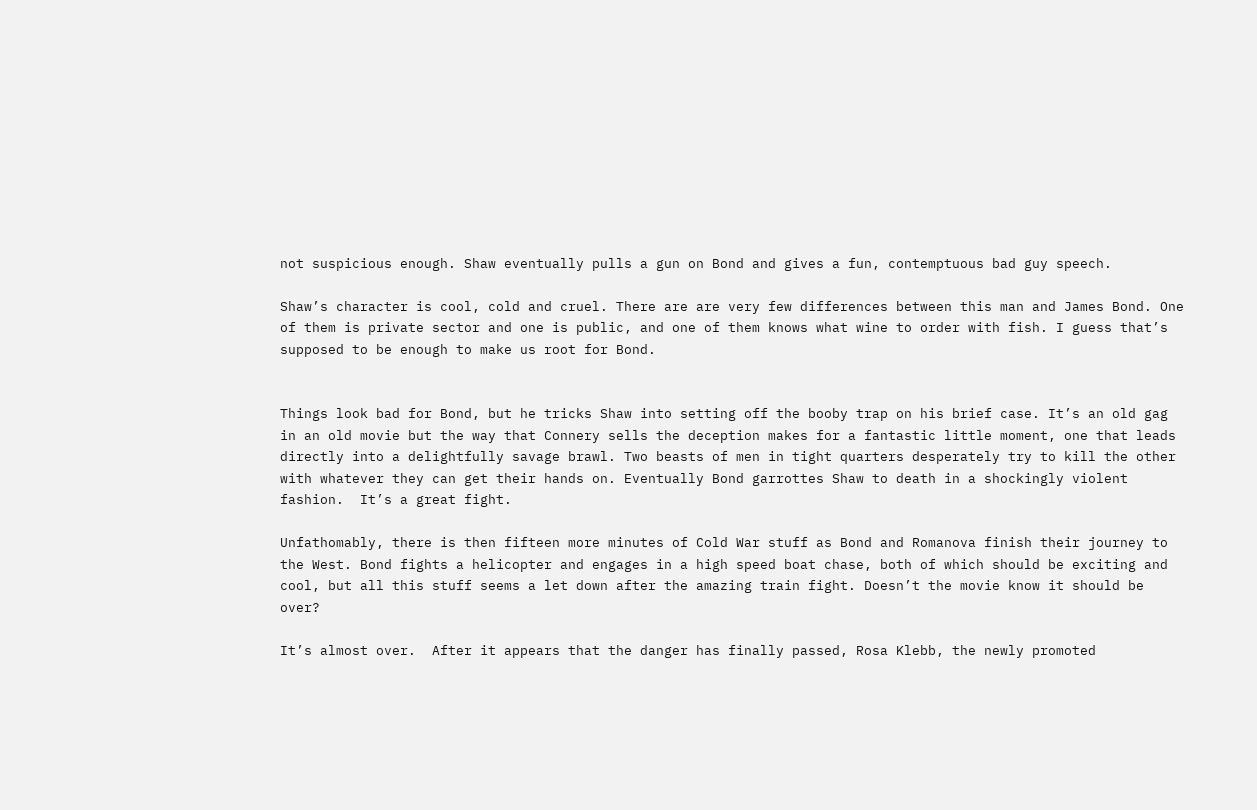not suspicious enough. Shaw eventually pulls a gun on Bond and gives a fun, contemptuous bad guy speech.

Shaw’s character is cool, cold and cruel. There are are very few differences between this man and James Bond. One of them is private sector and one is public, and one of them knows what wine to order with fish. I guess that’s supposed to be enough to make us root for Bond.


Things look bad for Bond, but he tricks Shaw into setting off the booby trap on his brief case. It’s an old gag in an old movie but the way that Connery sells the deception makes for a fantastic little moment, one that leads directly into a delightfully savage brawl. Two beasts of men in tight quarters desperately try to kill the other with whatever they can get their hands on. Eventually Bond garrottes Shaw to death in a shockingly violent fashion.  It’s a great fight.

Unfathomably, there is then fifteen more minutes of Cold War stuff as Bond and Romanova finish their journey to the West. Bond fights a helicopter and engages in a high speed boat chase, both of which should be exciting and cool, but all this stuff seems a let down after the amazing train fight. Doesn’t the movie know it should be over?

It’s almost over.  After it appears that the danger has finally passed, Rosa Klebb, the newly promoted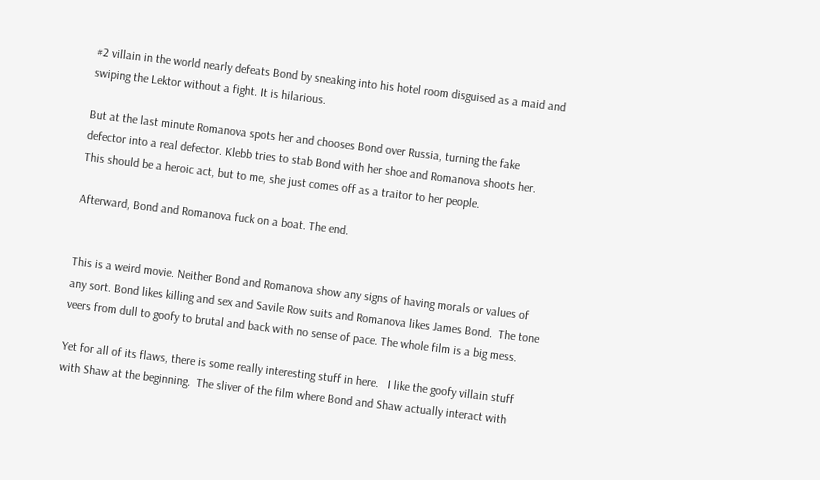#2 villain in the world nearly defeats Bond by sneaking into his hotel room disguised as a maid and swiping the Lektor without a fight. It is hilarious.

But at the last minute Romanova spots her and chooses Bond over Russia, turning the fake defector into a real defector. Klebb tries to stab Bond with her shoe and Romanova shoots her. This should be a heroic act, but to me, she just comes off as a traitor to her people.

Afterward, Bond and Romanova fuck on a boat. The end.


This is a weird movie. Neither Bond and Romanova show any signs of having morals or values of any sort. Bond likes killing and sex and Savile Row suits and Romanova likes James Bond.  The tone veers from dull to goofy to brutal and back with no sense of pace. The whole film is a big mess.

Yet for all of its flaws, there is some really interesting stuff in here.   I like the goofy villain stuff with Shaw at the beginning.  The sliver of the film where Bond and Shaw actually interact with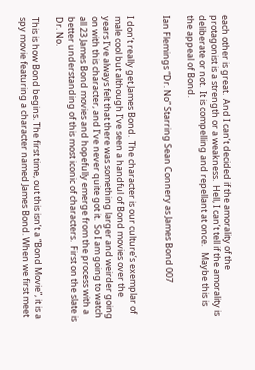each other is great.  And I can’t decided if the amorality of the protagonist is a strength or a weakness.  Hell, I can’t tell if the amorality is deliberate or not.  It is compelling and repellant at once.   Maybe this is the appeal of Bond.

Ian Flemings “Dr. No” Starring Sean Connery as James Bond 007


I don’t really get James Bond.  The character is our culture’s exemplar of male cool but although I’ve seen a handful of Bond movies over the years I’ve always felt that there was something larger and weirder going on with this character, and I’ve never quite got it.  So I am going to watch all 23 James Bond movies and hopefully emerge from the process with a better understanding of this most iconic of characters.  First on the slate is Dr. No.

This is how Bond begins. The first time, out this isn’t a “Bond Movie”, it is a spy movie featuring a character named James Bond. When we first meet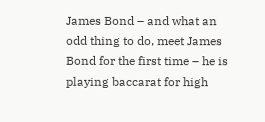James Bond – and what an odd thing to do, meet James Bond for the first time – he is playing baccarat for high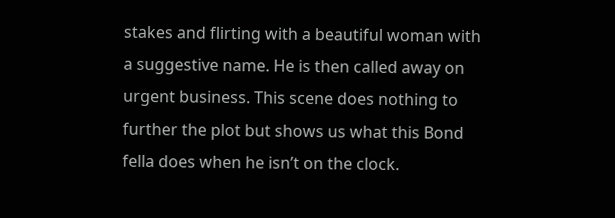stakes and flirting with a beautiful woman with a suggestive name. He is then called away on urgent business. This scene does nothing to further the plot but shows us what this Bond fella does when he isn’t on the clock.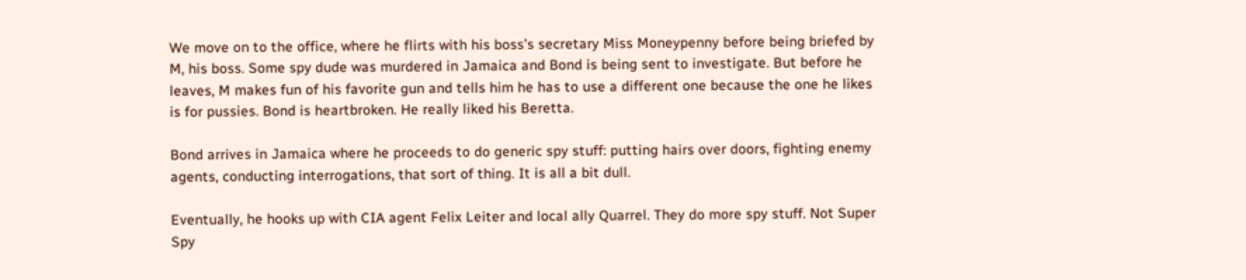We move on to the office, where he flirts with his boss’s secretary Miss Moneypenny before being briefed by M, his boss. Some spy dude was murdered in Jamaica and Bond is being sent to investigate. But before he leaves, M makes fun of his favorite gun and tells him he has to use a different one because the one he likes is for pussies. Bond is heartbroken. He really liked his Beretta.

Bond arrives in Jamaica where he proceeds to do generic spy stuff: putting hairs over doors, fighting enemy agents, conducting interrogations, that sort of thing. It is all a bit dull.

Eventually, he hooks up with CIA agent Felix Leiter and local ally Quarrel. They do more spy stuff. Not Super Spy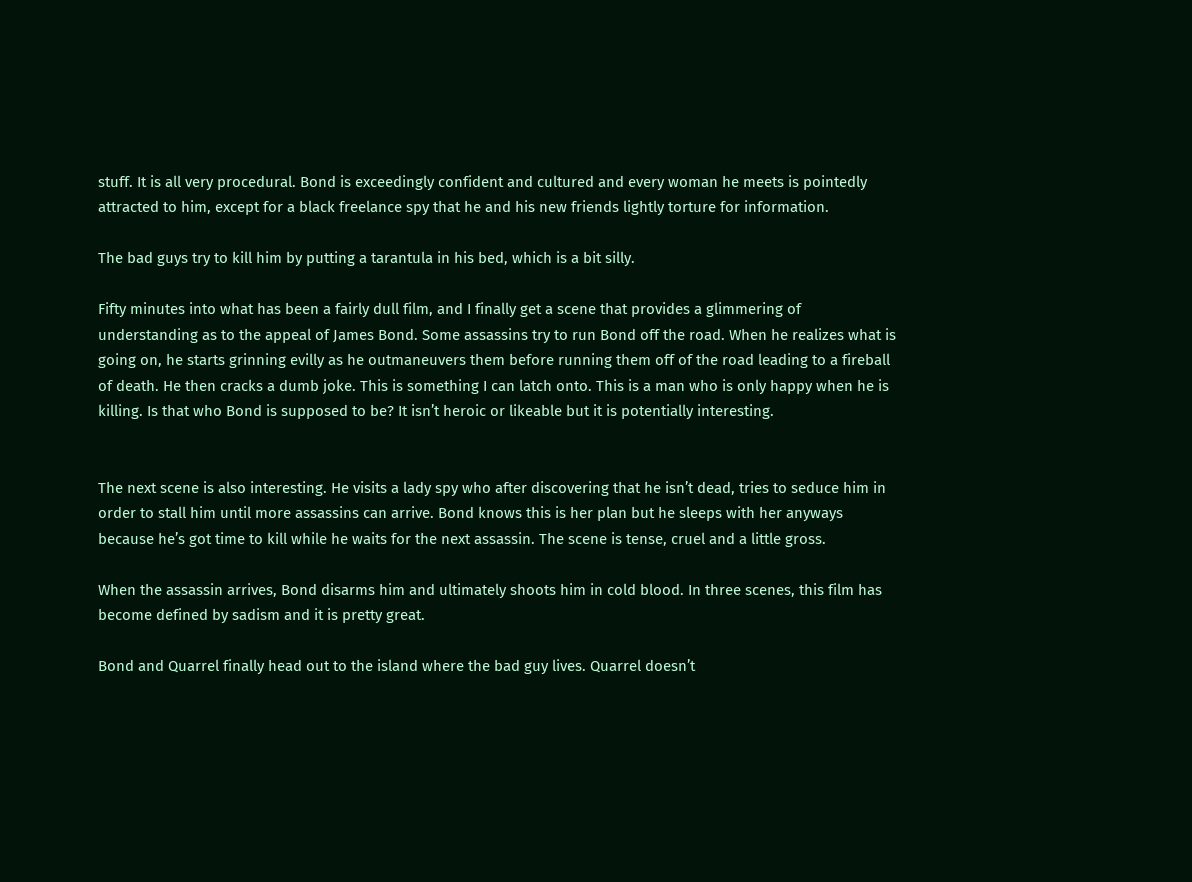stuff. It is all very procedural. Bond is exceedingly confident and cultured and every woman he meets is pointedly attracted to him, except for a black freelance spy that he and his new friends lightly torture for information.

The bad guys try to kill him by putting a tarantula in his bed, which is a bit silly.

Fifty minutes into what has been a fairly dull film, and I finally get a scene that provides a glimmering of understanding as to the appeal of James Bond. Some assassins try to run Bond off the road. When he realizes what is going on, he starts grinning evilly as he outmaneuvers them before running them off of the road leading to a fireball of death. He then cracks a dumb joke. This is something I can latch onto. This is a man who is only happy when he is killing. Is that who Bond is supposed to be? It isn’t heroic or likeable but it is potentially interesting.


The next scene is also interesting. He visits a lady spy who after discovering that he isn’t dead, tries to seduce him in order to stall him until more assassins can arrive. Bond knows this is her plan but he sleeps with her anyways because he’s got time to kill while he waits for the next assassin. The scene is tense, cruel and a little gross.

When the assassin arrives, Bond disarms him and ultimately shoots him in cold blood. In three scenes, this film has become defined by sadism and it is pretty great.

Bond and Quarrel finally head out to the island where the bad guy lives. Quarrel doesn’t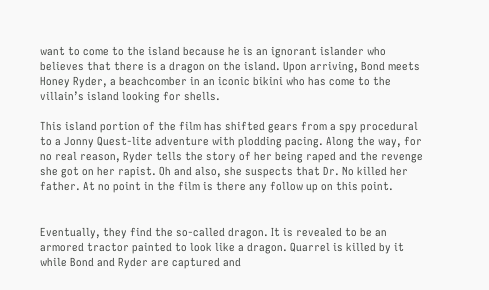want to come to the island because he is an ignorant islander who believes that there is a dragon on the island. Upon arriving, Bond meets Honey Ryder, a beachcomber in an iconic bikini who has come to the villain’s island looking for shells.

This island portion of the film has shifted gears from a spy procedural to a Jonny Quest-lite adventure with plodding pacing. Along the way, for no real reason, Ryder tells the story of her being raped and the revenge she got on her rapist. Oh and also, she suspects that Dr. No killed her father. At no point in the film is there any follow up on this point.


Eventually, they find the so-called dragon. It is revealed to be an armored tractor painted to look like a dragon. Quarrel is killed by it while Bond and Ryder are captured and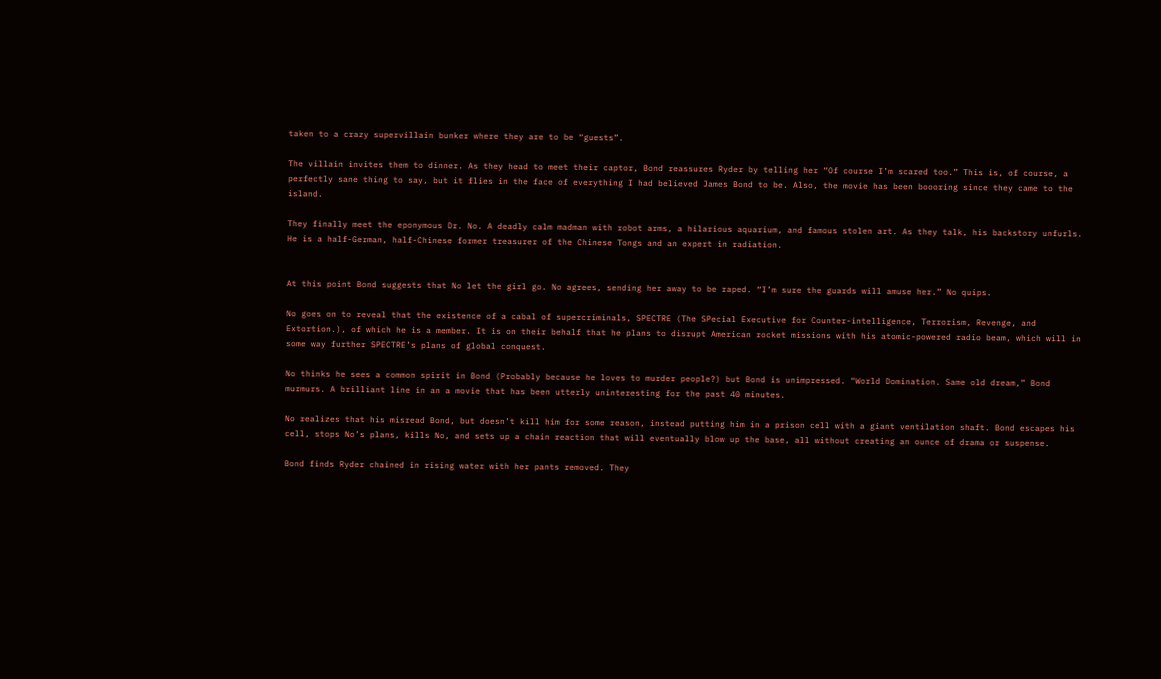taken to a crazy supervillain bunker where they are to be “guests”.

The villain invites them to dinner. As they head to meet their captor, Bond reassures Ryder by telling her “Of course I’m scared too.” This is, of course, a perfectly sane thing to say, but it flies in the face of everything I had believed James Bond to be. Also, the movie has been boooring since they came to the island.

They finally meet the eponymous Dr. No. A deadly calm madman with robot arms, a hilarious aquarium, and famous stolen art. As they talk, his backstory unfurls. He is a half-German, half-Chinese former treasurer of the Chinese Tongs and an expert in radiation.


At this point Bond suggests that No let the girl go. No agrees, sending her away to be raped. “I’m sure the guards will amuse her.” No quips.

No goes on to reveal that the existence of a cabal of supercriminals, SPECTRE (The SPecial Executive for Counter-intelligence, Terrorism, Revenge, and Extortion.), of which he is a member. It is on their behalf that he plans to disrupt American rocket missions with his atomic-powered radio beam, which will in some way further SPECTRE’s plans of global conquest.

No thinks he sees a common spirit in Bond (Probably because he loves to murder people?) but Bond is unimpressed. “World Domination. Same old dream,” Bond murmurs. A brilliant line in an a movie that has been utterly uninteresting for the past 40 minutes.

No realizes that his misread Bond, but doesn’t kill him for some reason, instead putting him in a prison cell with a giant ventilation shaft. Bond escapes his cell, stops No’s plans, kills No, and sets up a chain reaction that will eventually blow up the base, all without creating an ounce of drama or suspense.

Bond finds Ryder chained in rising water with her pants removed. They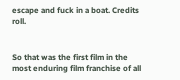escape and fuck in a boat. Credits roll.


So that was the first film in the most enduring film franchise of all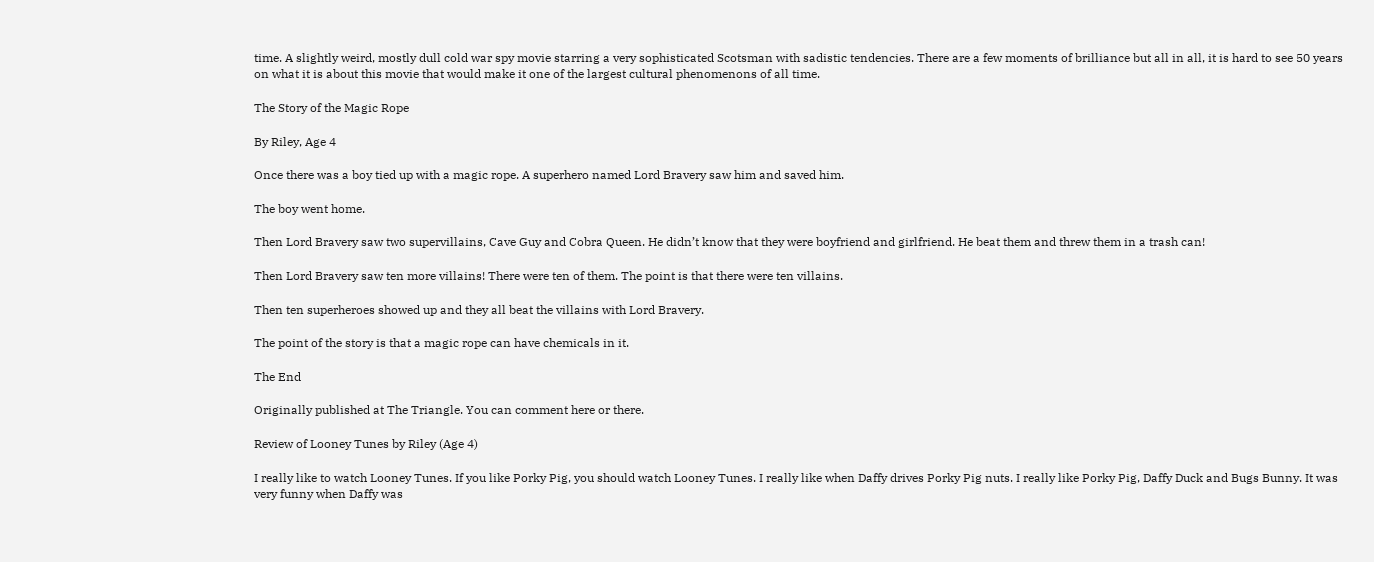time. A slightly weird, mostly dull cold war spy movie starring a very sophisticated Scotsman with sadistic tendencies. There are a few moments of brilliance but all in all, it is hard to see 50 years on what it is about this movie that would make it one of the largest cultural phenomenons of all time.

The Story of the Magic Rope

By Riley, Age 4

Once there was a boy tied up with a magic rope. A superhero named Lord Bravery saw him and saved him.

The boy went home.

Then Lord Bravery saw two supervillains, Cave Guy and Cobra Queen. He didn’t know that they were boyfriend and girlfriend. He beat them and threw them in a trash can!

Then Lord Bravery saw ten more villains! There were ten of them. The point is that there were ten villains.

Then ten superheroes showed up and they all beat the villains with Lord Bravery.

The point of the story is that a magic rope can have chemicals in it.

The End

Originally published at The Triangle. You can comment here or there.

Review of Looney Tunes by Riley (Age 4)

I really like to watch Looney Tunes. If you like Porky Pig, you should watch Looney Tunes. I really like when Daffy drives Porky Pig nuts. I really like Porky Pig, Daffy Duck and Bugs Bunny. It was very funny when Daffy was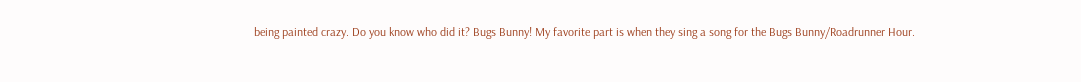being painted crazy. Do you know who did it? Bugs Bunny! My favorite part is when they sing a song for the Bugs Bunny/Roadrunner Hour.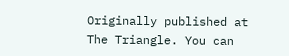Originally published at The Triangle. You can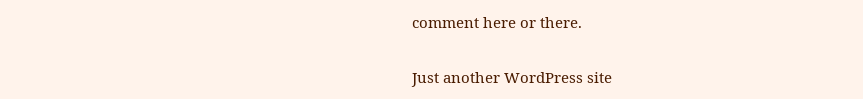comment here or there.

Just another WordPress site